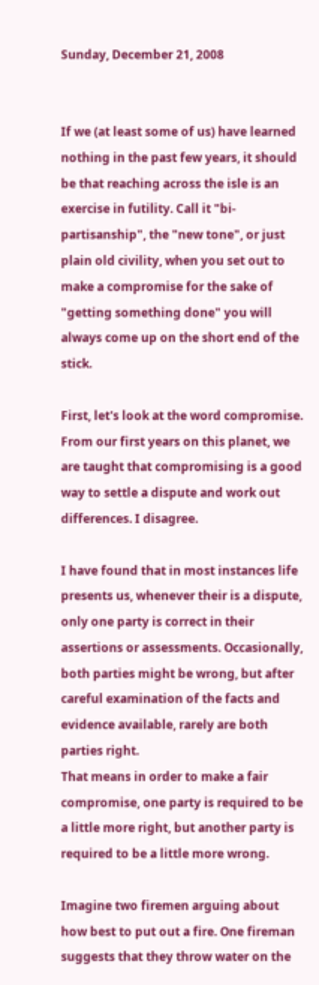Sunday, December 21, 2008


If we (at least some of us) have learned nothing in the past few years, it should be that reaching across the isle is an exercise in futility. Call it "bi-partisanship", the "new tone", or just plain old civility, when you set out to make a compromise for the sake of "getting something done" you will always come up on the short end of the stick.

First, let's look at the word compromise. From our first years on this planet, we are taught that compromising is a good way to settle a dispute and work out differences. I disagree.

I have found that in most instances life presents us, whenever their is a dispute, only one party is correct in their assertions or assessments. Occasionally, both parties might be wrong, but after careful examination of the facts and evidence available, rarely are both parties right.
That means in order to make a fair compromise, one party is required to be a little more right, but another party is required to be a little more wrong.

Imagine two firemen arguing about how best to put out a fire. One fireman suggests that they throw water on the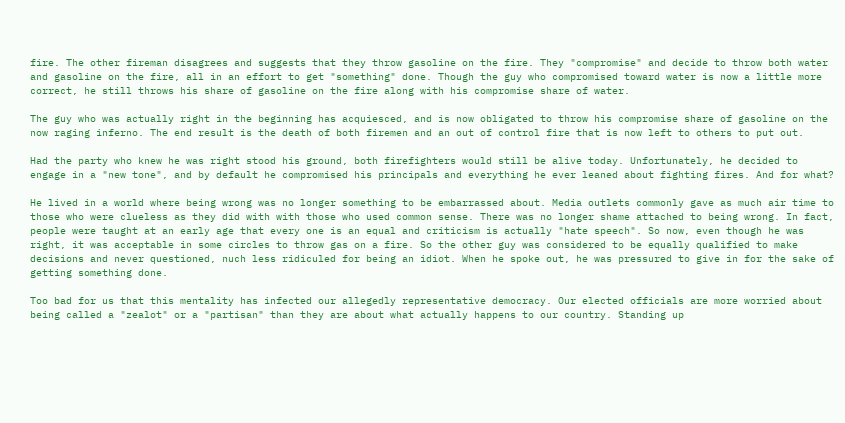fire. The other fireman disagrees and suggests that they throw gasoline on the fire. They "compromise" and decide to throw both water and gasoline on the fire, all in an effort to get "something" done. Though the guy who compromised toward water is now a little more correct, he still throws his share of gasoline on the fire along with his compromise share of water.

The guy who was actually right in the beginning has acquiesced, and is now obligated to throw his compromise share of gasoline on the now raging inferno. The end result is the death of both firemen and an out of control fire that is now left to others to put out.

Had the party who knew he was right stood his ground, both firefighters would still be alive today. Unfortunately, he decided to engage in a "new tone", and by default he compromised his principals and everything he ever leaned about fighting fires. And for what?

He lived in a world where being wrong was no longer something to be embarrassed about. Media outlets commonly gave as much air time to those who were clueless as they did with with those who used common sense. There was no longer shame attached to being wrong. In fact, people were taught at an early age that every one is an equal and criticism is actually "hate speech". So now, even though he was right, it was acceptable in some circles to throw gas on a fire. So the other guy was considered to be equally qualified to make decisions and never questioned, nuch less ridiculed for being an idiot. When he spoke out, he was pressured to give in for the sake of getting something done.

Too bad for us that this mentality has infected our allegedly representative democracy. Our elected officials are more worried about being called a "zealot" or a "partisan" than they are about what actually happens to our country. Standing up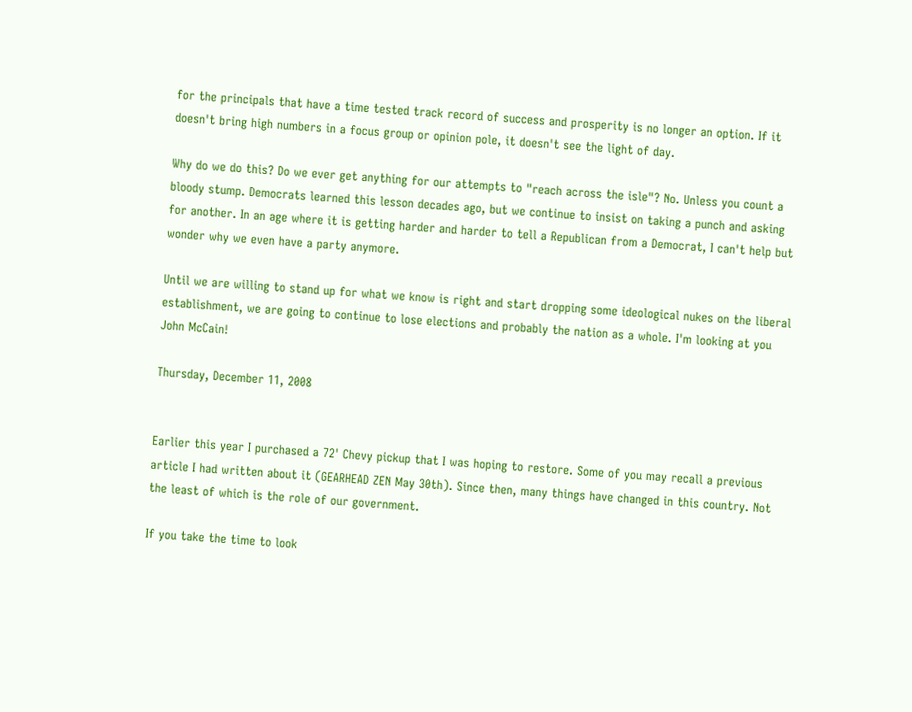for the principals that have a time tested track record of success and prosperity is no longer an option. If it doesn't bring high numbers in a focus group or opinion pole, it doesn't see the light of day.

Why do we do this? Do we ever get anything for our attempts to "reach across the isle"? No. Unless you count a bloody stump. Democrats learned this lesson decades ago, but we continue to insist on taking a punch and asking for another. In an age where it is getting harder and harder to tell a Republican from a Democrat, I can't help but wonder why we even have a party anymore.

Until we are willing to stand up for what we know is right and start dropping some ideological nukes on the liberal establishment, we are going to continue to lose elections and probably the nation as a whole. I'm looking at you John McCain!

Thursday, December 11, 2008


Earlier this year I purchased a 72' Chevy pickup that I was hoping to restore. Some of you may recall a previous article I had written about it (GEARHEAD ZEN May 30th). Since then, many things have changed in this country. Not the least of which is the role of our government.

If you take the time to look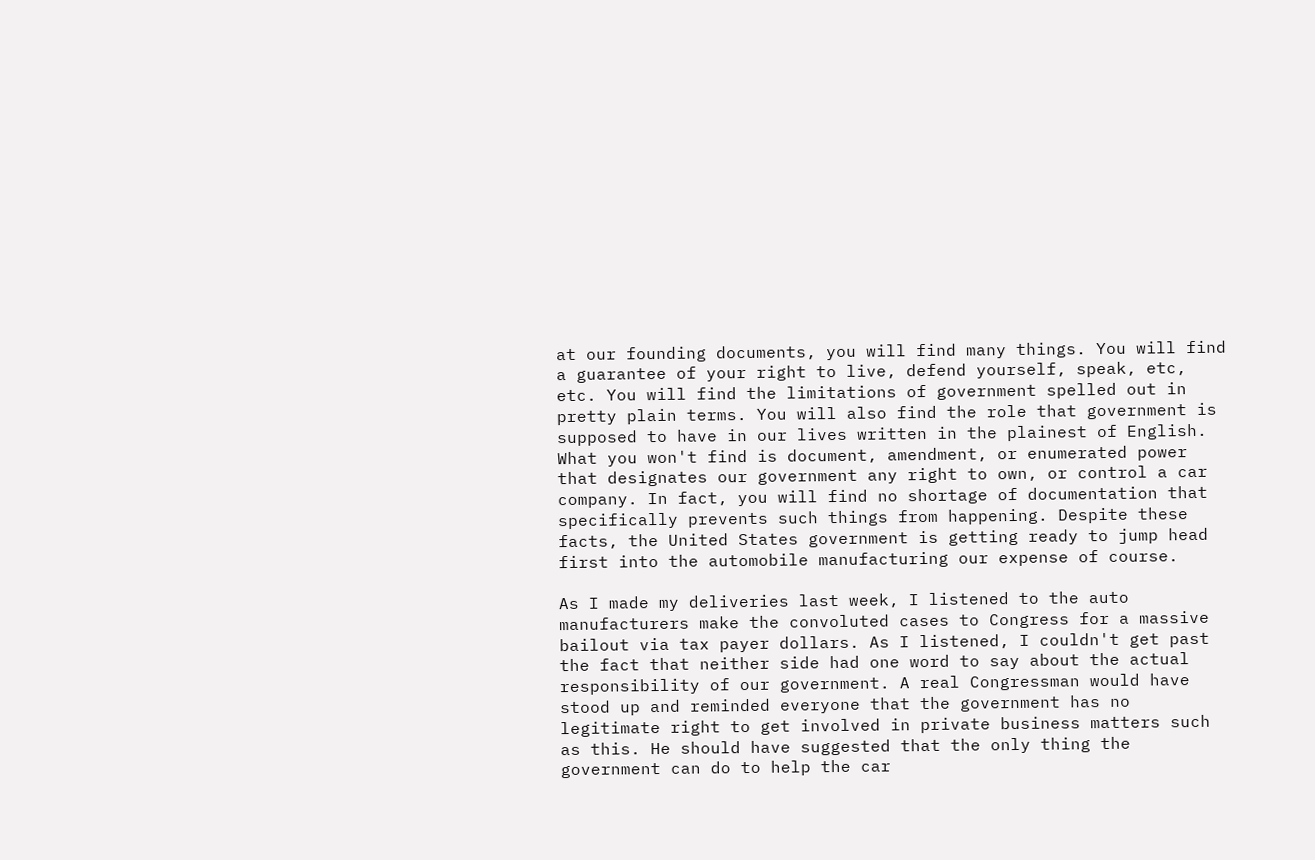at our founding documents, you will find many things. You will find a guarantee of your right to live, defend yourself, speak, etc, etc. You will find the limitations of government spelled out in pretty plain terms. You will also find the role that government is supposed to have in our lives written in the plainest of English. What you won't find is document, amendment, or enumerated power that designates our government any right to own, or control a car company. In fact, you will find no shortage of documentation that specifically prevents such things from happening. Despite these facts, the United States government is getting ready to jump head first into the automobile manufacturing our expense of course.

As I made my deliveries last week, I listened to the auto manufacturers make the convoluted cases to Congress for a massive bailout via tax payer dollars. As I listened, I couldn't get past the fact that neither side had one word to say about the actual responsibility of our government. A real Congressman would have stood up and reminded everyone that the government has no legitimate right to get involved in private business matters such as this. He should have suggested that the only thing the government can do to help the car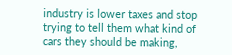industry is lower taxes and stop trying to tell them what kind of cars they should be making,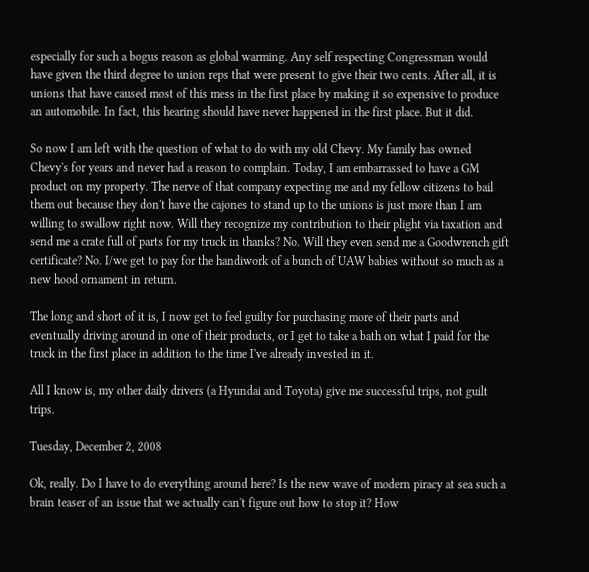especially for such a bogus reason as global warming. Any self respecting Congressman would have given the third degree to union reps that were present to give their two cents. After all, it is unions that have caused most of this mess in the first place by making it so expensive to produce an automobile. In fact, this hearing should have never happened in the first place. But it did.

So now I am left with the question of what to do with my old Chevy. My family has owned Chevy's for years and never had a reason to complain. Today, I am embarrassed to have a GM product on my property. The nerve of that company expecting me and my fellow citizens to bail them out because they don't have the cajones to stand up to the unions is just more than I am willing to swallow right now. Will they recognize my contribution to their plight via taxation and send me a crate full of parts for my truck in thanks? No. Will they even send me a Goodwrench gift certificate? No. I/we get to pay for the handiwork of a bunch of UAW babies without so much as a new hood ornament in return.

The long and short of it is, I now get to feel guilty for purchasing more of their parts and eventually driving around in one of their products, or I get to take a bath on what I paid for the truck in the first place in addition to the time I've already invested in it.

All I know is, my other daily drivers (a Hyundai and Toyota) give me successful trips, not guilt trips.

Tuesday, December 2, 2008

Ok, really. Do I have to do everything around here? Is the new wave of modern piracy at sea such a brain teaser of an issue that we actually can't figure out how to stop it? How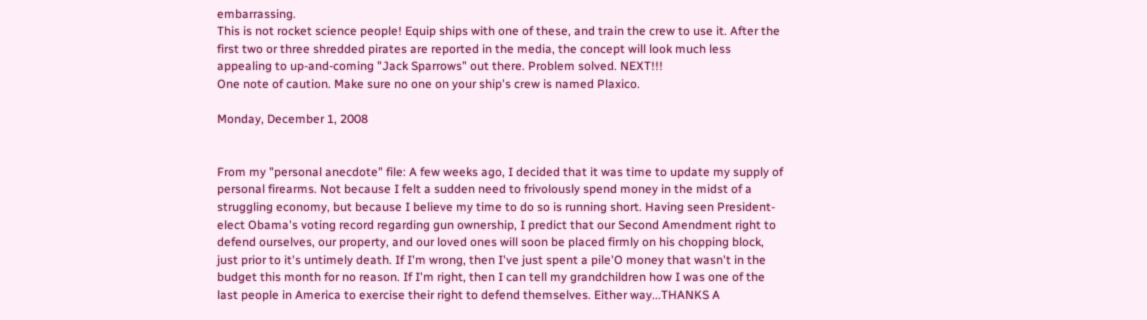embarrassing.
This is not rocket science people! Equip ships with one of these, and train the crew to use it. After the first two or three shredded pirates are reported in the media, the concept will look much less appealing to up-and-coming "Jack Sparrows" out there. Problem solved. NEXT!!!
One note of caution. Make sure no one on your ship's crew is named Plaxico.

Monday, December 1, 2008


From my "personal anecdote" file: A few weeks ago, I decided that it was time to update my supply of personal firearms. Not because I felt a sudden need to frivolously spend money in the midst of a struggling economy, but because I believe my time to do so is running short. Having seen President-elect Obama's voting record regarding gun ownership, I predict that our Second Amendment right to defend ourselves, our property, and our loved ones will soon be placed firmly on his chopping block, just prior to it's untimely death. If I'm wrong, then I've just spent a pile'O money that wasn't in the budget this month for no reason. If I'm right, then I can tell my grandchildren how I was one of the last people in America to exercise their right to defend themselves. Either way...THANKS A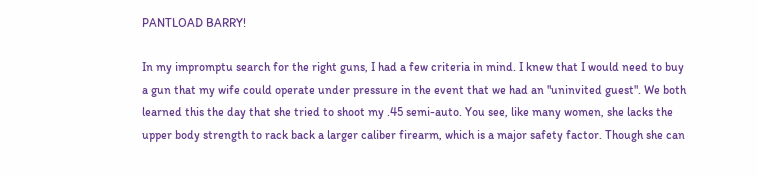PANTLOAD BARRY!

In my impromptu search for the right guns, I had a few criteria in mind. I knew that I would need to buy a gun that my wife could operate under pressure in the event that we had an "uninvited guest". We both learned this the day that she tried to shoot my .45 semi-auto. You see, like many women, she lacks the upper body strength to rack back a larger caliber firearm, which is a major safety factor. Though she can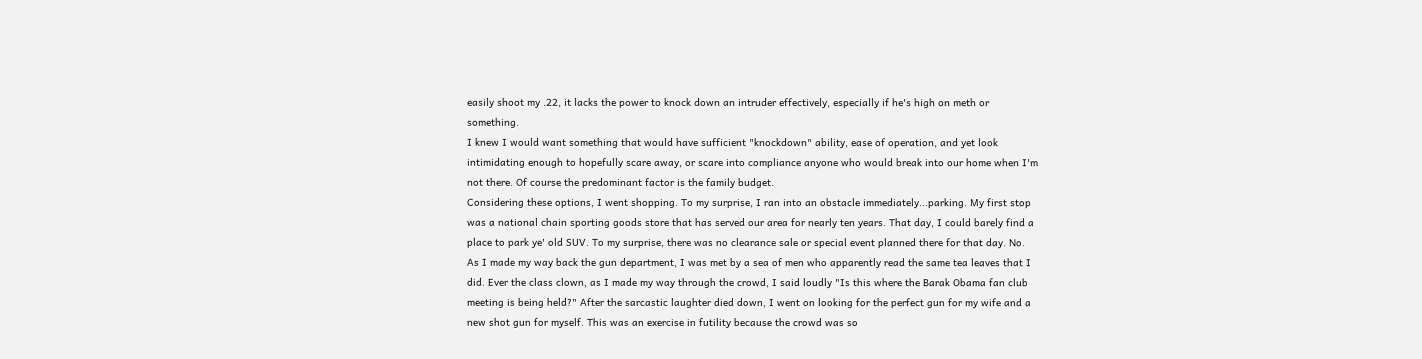easily shoot my .22, it lacks the power to knock down an intruder effectively, especially if he's high on meth or something.
I knew I would want something that would have sufficient "knockdown" ability, ease of operation, and yet look intimidating enough to hopefully scare away, or scare into compliance anyone who would break into our home when I'm not there. Of course the predominant factor is the family budget.
Considering these options, I went shopping. To my surprise, I ran into an obstacle immediately...parking. My first stop was a national chain sporting goods store that has served our area for nearly ten years. That day, I could barely find a place to park ye' old SUV. To my surprise, there was no clearance sale or special event planned there for that day. No. As I made my way back the gun department, I was met by a sea of men who apparently read the same tea leaves that I did. Ever the class clown, as I made my way through the crowd, I said loudly "Is this where the Barak Obama fan club meeting is being held?" After the sarcastic laughter died down, I went on looking for the perfect gun for my wife and a new shot gun for myself. This was an exercise in futility because the crowd was so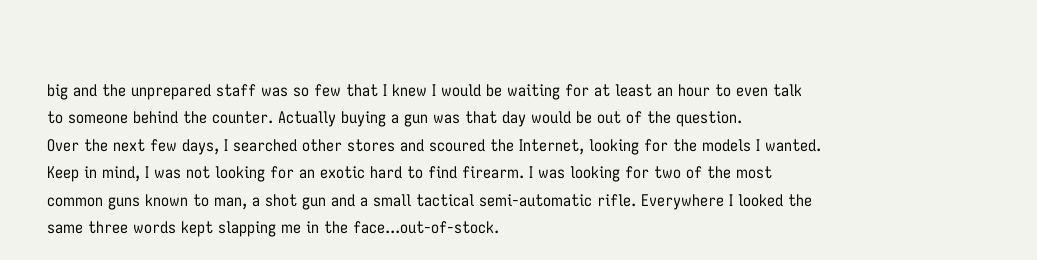big and the unprepared staff was so few that I knew I would be waiting for at least an hour to even talk to someone behind the counter. Actually buying a gun was that day would be out of the question.
Over the next few days, I searched other stores and scoured the Internet, looking for the models I wanted. Keep in mind, I was not looking for an exotic hard to find firearm. I was looking for two of the most common guns known to man, a shot gun and a small tactical semi-automatic rifle. Everywhere I looked the same three words kept slapping me in the face...out-of-stock.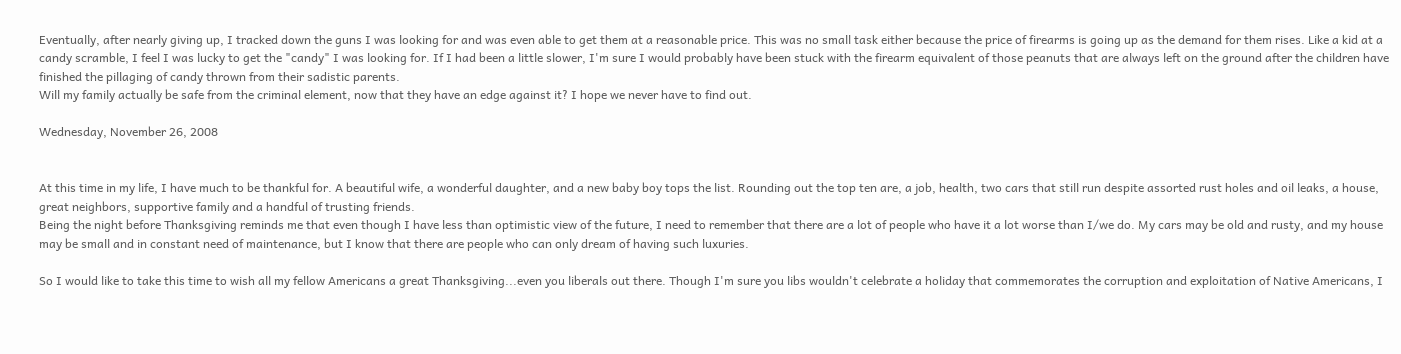Eventually, after nearly giving up, I tracked down the guns I was looking for and was even able to get them at a reasonable price. This was no small task either because the price of firearms is going up as the demand for them rises. Like a kid at a candy scramble, I feel I was lucky to get the "candy" I was looking for. If I had been a little slower, I'm sure I would probably have been stuck with the firearm equivalent of those peanuts that are always left on the ground after the children have finished the pillaging of candy thrown from their sadistic parents.
Will my family actually be safe from the criminal element, now that they have an edge against it? I hope we never have to find out.

Wednesday, November 26, 2008


At this time in my life, I have much to be thankful for. A beautiful wife, a wonderful daughter, and a new baby boy tops the list. Rounding out the top ten are, a job, health, two cars that still run despite assorted rust holes and oil leaks, a house, great neighbors, supportive family and a handful of trusting friends.
Being the night before Thanksgiving reminds me that even though I have less than optimistic view of the future, I need to remember that there are a lot of people who have it a lot worse than I/we do. My cars may be old and rusty, and my house may be small and in constant need of maintenance, but I know that there are people who can only dream of having such luxuries.

So I would like to take this time to wish all my fellow Americans a great Thanksgiving...even you liberals out there. Though I'm sure you libs wouldn't celebrate a holiday that commemorates the corruption and exploitation of Native Americans, I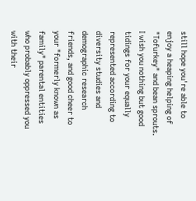still hope you're able to enjoy a heaping helping of "Tofurkey" and bean sprouts. I wish you nothing but good tidings for your equally represented according to diversity studies and demographic research friends, and good cheer to your "formerly known as family" parental entities who probably oppressed you with their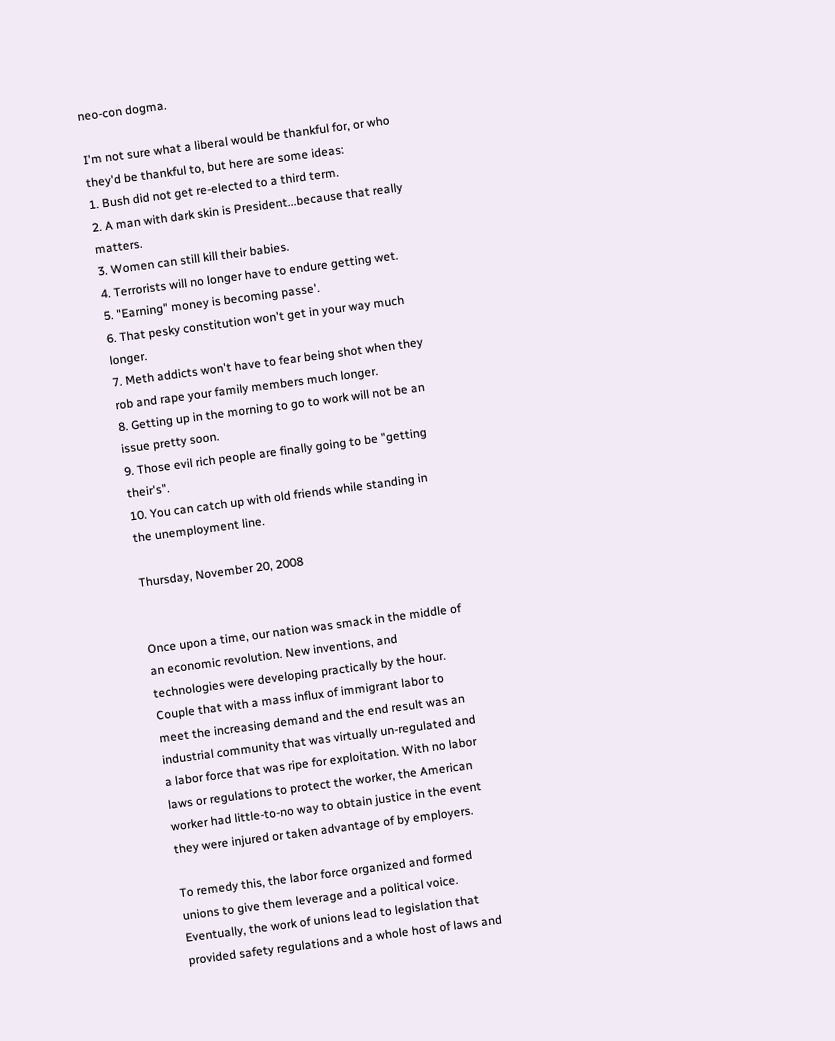neo-con dogma.

I'm not sure what a liberal would be thankful for, or who they'd be thankful to, but here are some ideas:
1. Bush did not get re-elected to a third term.
2. A man with dark skin is President...because that really matters.
3. Women can still kill their babies.
4. Terrorists will no longer have to endure getting wet.
5. "Earning" money is becoming passe'.
6. That pesky constitution won't get in your way much longer.
7. Meth addicts won't have to fear being shot when they rob and rape your family members much longer.
8. Getting up in the morning to go to work will not be an issue pretty soon.
9. Those evil rich people are finally going to be "getting their's".
10. You can catch up with old friends while standing in the unemployment line.

Thursday, November 20, 2008


Once upon a time, our nation was smack in the middle of an economic revolution. New inventions, and technologies were developing practically by the hour. Couple that with a mass influx of immigrant labor to meet the increasing demand and the end result was an industrial community that was virtually un-regulated and a labor force that was ripe for exploitation. With no labor laws or regulations to protect the worker, the American worker had little-to-no way to obtain justice in the event they were injured or taken advantage of by employers.

To remedy this, the labor force organized and formed unions to give them leverage and a political voice. Eventually, the work of unions lead to legislation that provided safety regulations and a whole host of laws and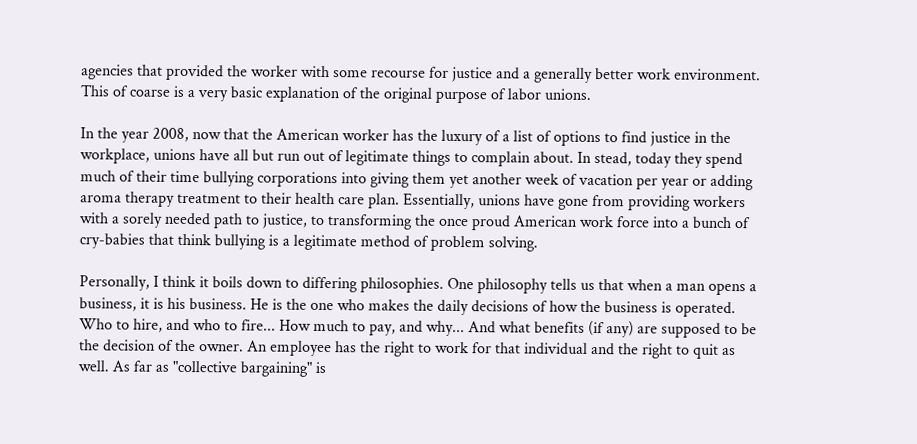agencies that provided the worker with some recourse for justice and a generally better work environment. This of coarse is a very basic explanation of the original purpose of labor unions.

In the year 2008, now that the American worker has the luxury of a list of options to find justice in the workplace, unions have all but run out of legitimate things to complain about. In stead, today they spend much of their time bullying corporations into giving them yet another week of vacation per year or adding aroma therapy treatment to their health care plan. Essentially, unions have gone from providing workers with a sorely needed path to justice, to transforming the once proud American work force into a bunch of cry-babies that think bullying is a legitimate method of problem solving.

Personally, I think it boils down to differing philosophies. One philosophy tells us that when a man opens a business, it is his business. He is the one who makes the daily decisions of how the business is operated. Who to hire, and who to fire... How much to pay, and why... And what benefits (if any) are supposed to be the decision of the owner. An employee has the right to work for that individual and the right to quit as well. As far as "collective bargaining" is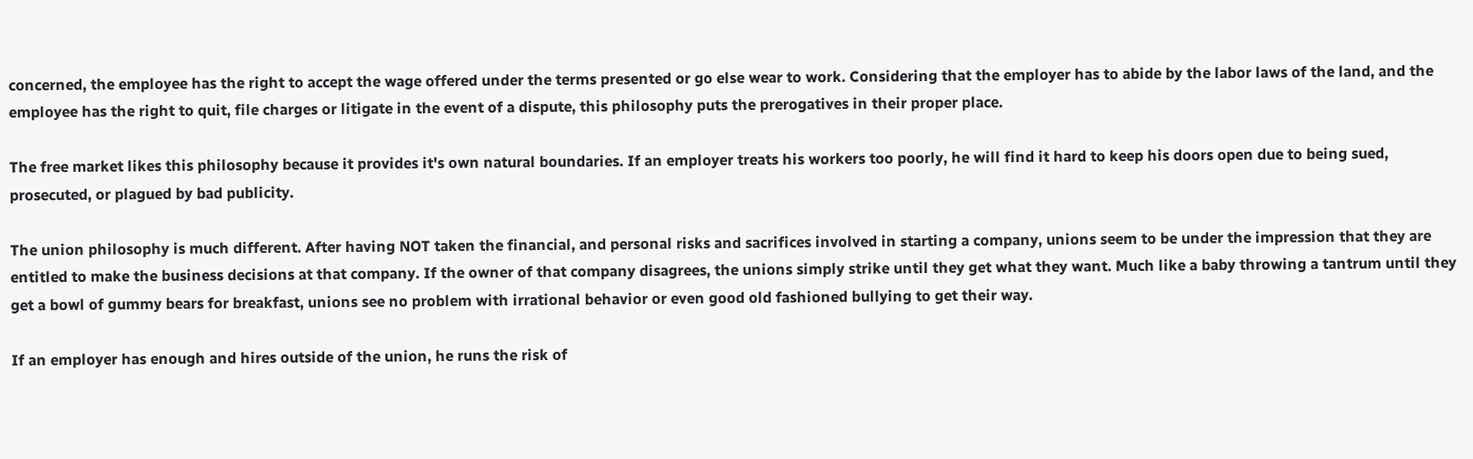concerned, the employee has the right to accept the wage offered under the terms presented or go else wear to work. Considering that the employer has to abide by the labor laws of the land, and the employee has the right to quit, file charges or litigate in the event of a dispute, this philosophy puts the prerogatives in their proper place.

The free market likes this philosophy because it provides it's own natural boundaries. If an employer treats his workers too poorly, he will find it hard to keep his doors open due to being sued, prosecuted, or plagued by bad publicity.

The union philosophy is much different. After having NOT taken the financial, and personal risks and sacrifices involved in starting a company, unions seem to be under the impression that they are entitled to make the business decisions at that company. If the owner of that company disagrees, the unions simply strike until they get what they want. Much like a baby throwing a tantrum until they get a bowl of gummy bears for breakfast, unions see no problem with irrational behavior or even good old fashioned bullying to get their way.

If an employer has enough and hires outside of the union, he runs the risk of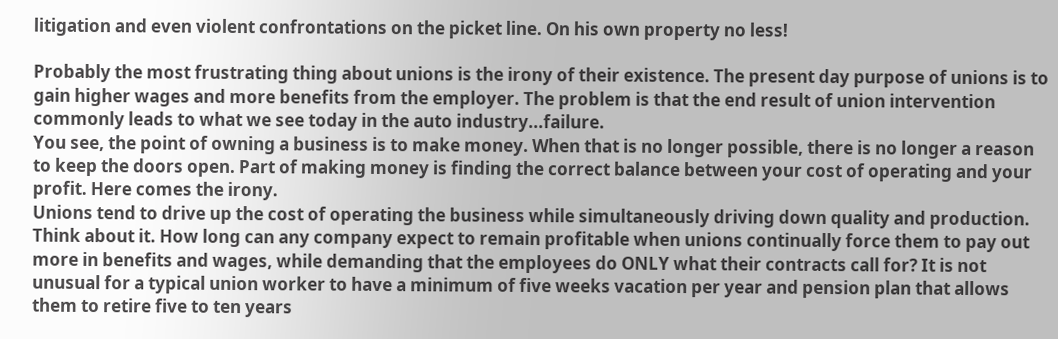litigation and even violent confrontations on the picket line. On his own property no less!

Probably the most frustrating thing about unions is the irony of their existence. The present day purpose of unions is to gain higher wages and more benefits from the employer. The problem is that the end result of union intervention commonly leads to what we see today in the auto industry...failure.
You see, the point of owning a business is to make money. When that is no longer possible, there is no longer a reason to keep the doors open. Part of making money is finding the correct balance between your cost of operating and your profit. Here comes the irony.
Unions tend to drive up the cost of operating the business while simultaneously driving down quality and production.
Think about it. How long can any company expect to remain profitable when unions continually force them to pay out more in benefits and wages, while demanding that the employees do ONLY what their contracts call for? It is not unusual for a typical union worker to have a minimum of five weeks vacation per year and pension plan that allows them to retire five to ten years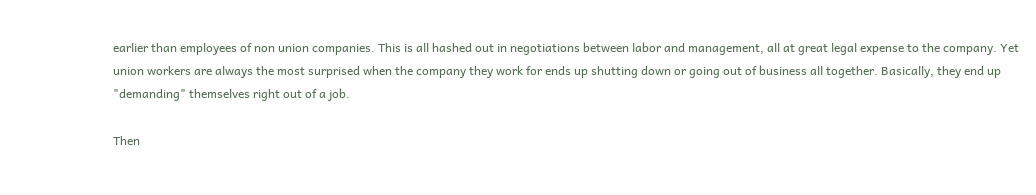earlier than employees of non union companies. This is all hashed out in negotiations between labor and management, all at great legal expense to the company. Yet union workers are always the most surprised when the company they work for ends up shutting down or going out of business all together. Basically, they end up "demanding" themselves right out of a job.

Then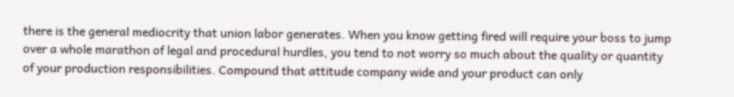there is the general mediocrity that union labor generates. When you know getting fired will require your boss to jump over a whole marathon of legal and procedural hurdles, you tend to not worry so much about the quality or quantity of your production responsibilities. Compound that attitude company wide and your product can only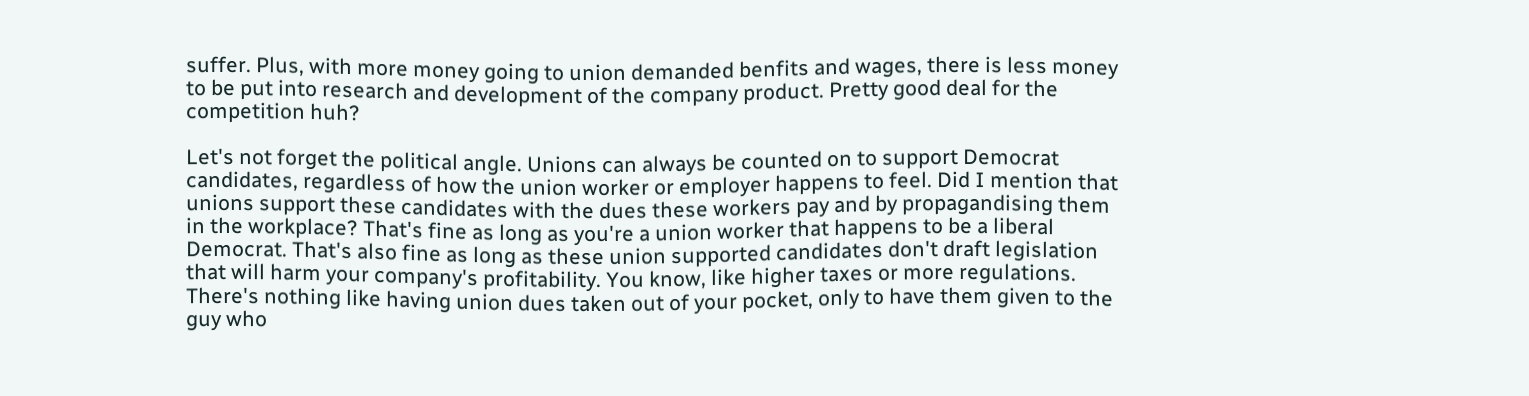suffer. Plus, with more money going to union demanded benfits and wages, there is less money to be put into research and development of the company product. Pretty good deal for the competition huh?

Let's not forget the political angle. Unions can always be counted on to support Democrat candidates, regardless of how the union worker or employer happens to feel. Did I mention that unions support these candidates with the dues these workers pay and by propagandising them in the workplace? That's fine as long as you're a union worker that happens to be a liberal Democrat. That's also fine as long as these union supported candidates don't draft legislation that will harm your company's profitability. You know, like higher taxes or more regulations. There's nothing like having union dues taken out of your pocket, only to have them given to the guy who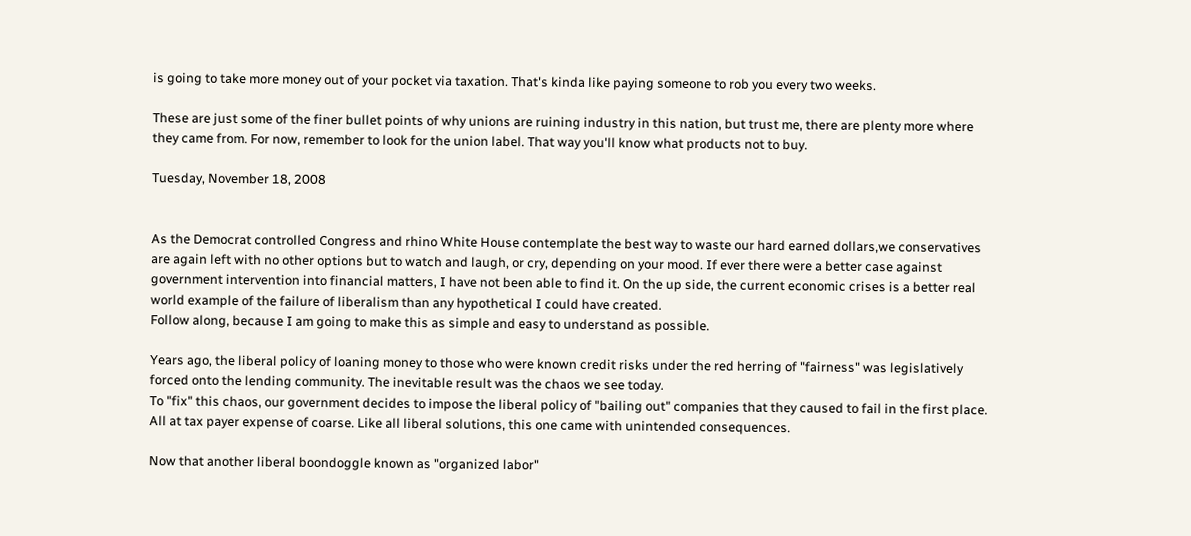is going to take more money out of your pocket via taxation. That's kinda like paying someone to rob you every two weeks.

These are just some of the finer bullet points of why unions are ruining industry in this nation, but trust me, there are plenty more where they came from. For now, remember to look for the union label. That way you'll know what products not to buy.

Tuesday, November 18, 2008


As the Democrat controlled Congress and rhino White House contemplate the best way to waste our hard earned dollars,we conservatives are again left with no other options but to watch and laugh, or cry, depending on your mood. If ever there were a better case against government intervention into financial matters, I have not been able to find it. On the up side, the current economic crises is a better real world example of the failure of liberalism than any hypothetical I could have created.
Follow along, because I am going to make this as simple and easy to understand as possible.

Years ago, the liberal policy of loaning money to those who were known credit risks under the red herring of "fairness" was legislatively forced onto the lending community. The inevitable result was the chaos we see today.
To "fix" this chaos, our government decides to impose the liberal policy of "bailing out" companies that they caused to fail in the first place. All at tax payer expense of coarse. Like all liberal solutions, this one came with unintended consequences.

Now that another liberal boondoggle known as "organized labor"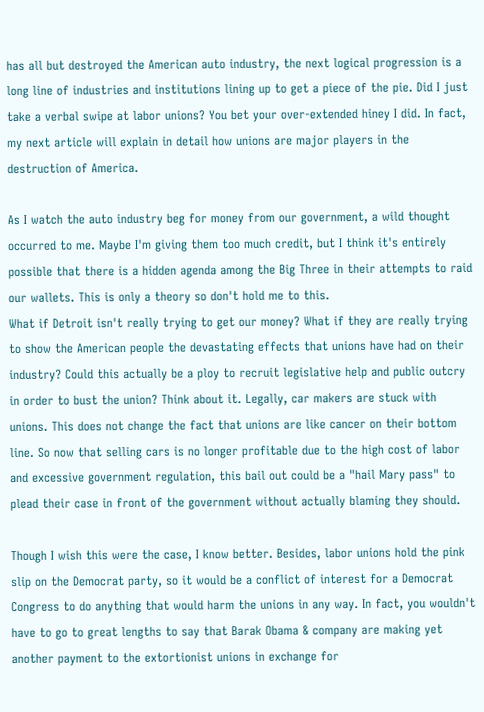has all but destroyed the American auto industry, the next logical progression is a long line of industries and institutions lining up to get a piece of the pie. Did I just take a verbal swipe at labor unions? You bet your over-extended hiney I did. In fact, my next article will explain in detail how unions are major players in the destruction of America.

As I watch the auto industry beg for money from our government, a wild thought occurred to me. Maybe I'm giving them too much credit, but I think it's entirely possible that there is a hidden agenda among the Big Three in their attempts to raid our wallets. This is only a theory so don't hold me to this.
What if Detroit isn't really trying to get our money? What if they are really trying to show the American people the devastating effects that unions have had on their industry? Could this actually be a ploy to recruit legislative help and public outcry in order to bust the union? Think about it. Legally, car makers are stuck with unions. This does not change the fact that unions are like cancer on their bottom line. So now that selling cars is no longer profitable due to the high cost of labor and excessive government regulation, this bail out could be a "hail Mary pass" to plead their case in front of the government without actually blaming they should.

Though I wish this were the case, I know better. Besides, labor unions hold the pink slip on the Democrat party, so it would be a conflict of interest for a Democrat Congress to do anything that would harm the unions in any way. In fact, you wouldn't have to go to great lengths to say that Barak Obama & company are making yet another payment to the extortionist unions in exchange for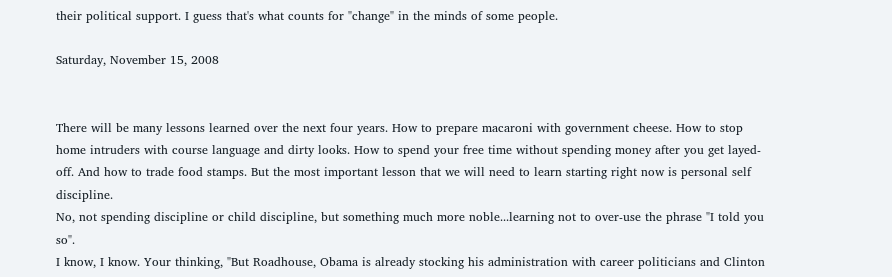their political support. I guess that's what counts for "change" in the minds of some people.

Saturday, November 15, 2008


There will be many lessons learned over the next four years. How to prepare macaroni with government cheese. How to stop home intruders with course language and dirty looks. How to spend your free time without spending money after you get layed-off. And how to trade food stamps. But the most important lesson that we will need to learn starting right now is personal self discipline.
No, not spending discipline or child discipline, but something much more noble...learning not to over-use the phrase "I told you so".
I know, I know. Your thinking, "But Roadhouse, Obama is already stocking his administration with career politicians and Clinton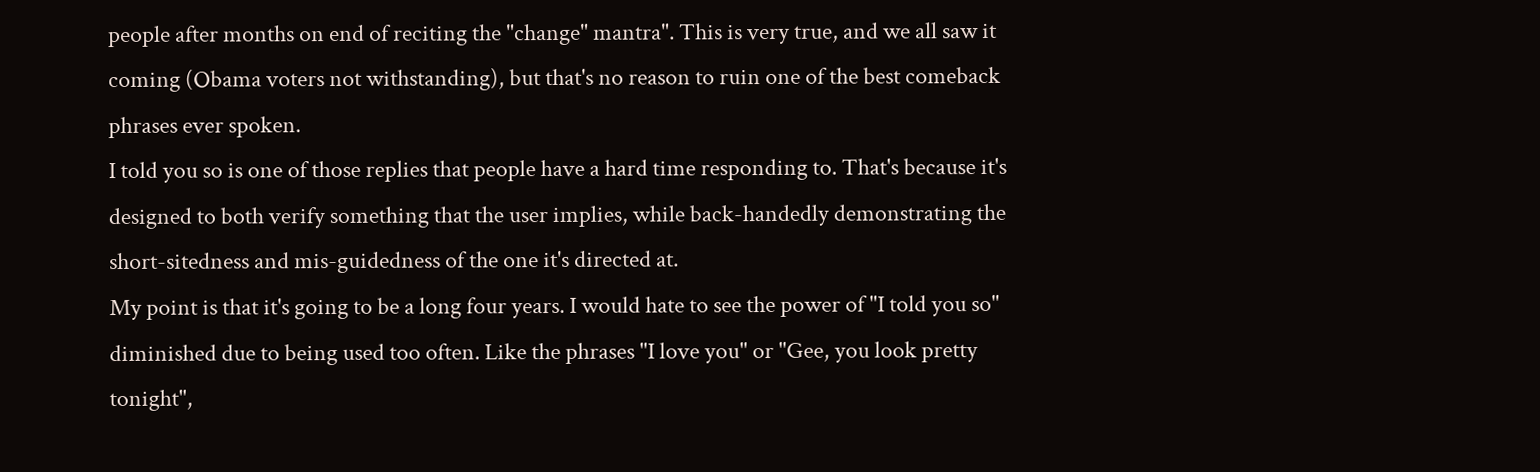people after months on end of reciting the "change" mantra". This is very true, and we all saw it coming (Obama voters not withstanding), but that's no reason to ruin one of the best comeback phrases ever spoken.
I told you so is one of those replies that people have a hard time responding to. That's because it's designed to both verify something that the user implies, while back-handedly demonstrating the short-sitedness and mis-guidedness of the one it's directed at.
My point is that it's going to be a long four years. I would hate to see the power of "I told you so" diminished due to being used too often. Like the phrases "I love you" or "Gee, you look pretty tonight",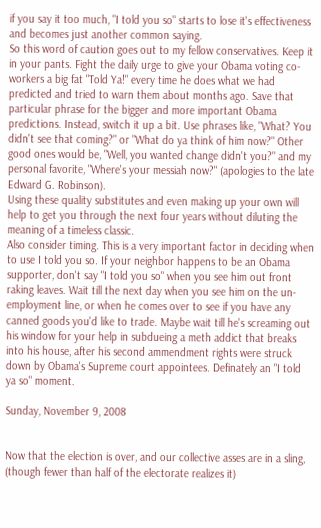if you say it too much, "I told you so" starts to lose it's effectiveness and becomes just another common saying.
So this word of caution goes out to my fellow conservatives. Keep it in your pants. Fight the daily urge to give your Obama voting co-workers a big fat "Told Ya!" every time he does what we had predicted and tried to warn them about months ago. Save that particular phrase for the bigger and more important Obama predictions. Instead, switch it up a bit. Use phrases like, "What? You didn't see that coming?" or "What do ya think of him now?" Other good ones would be, "Well, you wanted change didn't you?" and my personal favorite, "Where's your messiah now?" (apologies to the late Edward G. Robinson).
Using these quality substitutes and even making up your own will help to get you through the next four years without diluting the meaning of a timeless classic.
Also consider timing. This is a very important factor in deciding when to use I told you so. If your neighbor happens to be an Obama supporter, don't say "I told you so" when you see him out front raking leaves. Wait till the next day when you see him on the un-employment line, or when he comes over to see if you have any canned goods you'd like to trade. Maybe wait till he's screaming out his window for your help in subdueing a meth addict that breaks into his house, after his second ammendment rights were struck down by Obama's Supreme court appointees. Definately an "I told ya so" moment.

Sunday, November 9, 2008


Now that the election is over, and our collective asses are in a sling, (though fewer than half of the electorate realizes it)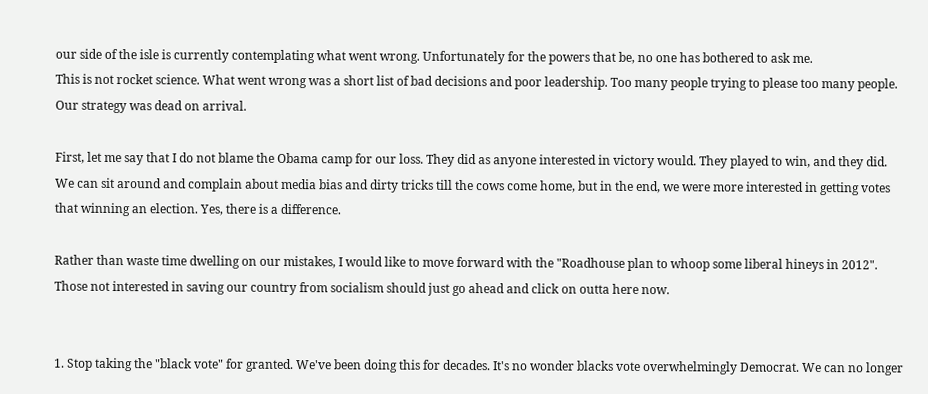our side of the isle is currently contemplating what went wrong. Unfortunately for the powers that be, no one has bothered to ask me.
This is not rocket science. What went wrong was a short list of bad decisions and poor leadership. Too many people trying to please too many people. Our strategy was dead on arrival.

First, let me say that I do not blame the Obama camp for our loss. They did as anyone interested in victory would. They played to win, and they did. We can sit around and complain about media bias and dirty tricks till the cows come home, but in the end, we were more interested in getting votes that winning an election. Yes, there is a difference.

Rather than waste time dwelling on our mistakes, I would like to move forward with the "Roadhouse plan to whoop some liberal hineys in 2012". Those not interested in saving our country from socialism should just go ahead and click on outta here now.


1. Stop taking the "black vote" for granted. We've been doing this for decades. It's no wonder blacks vote overwhelmingly Democrat. We can no longer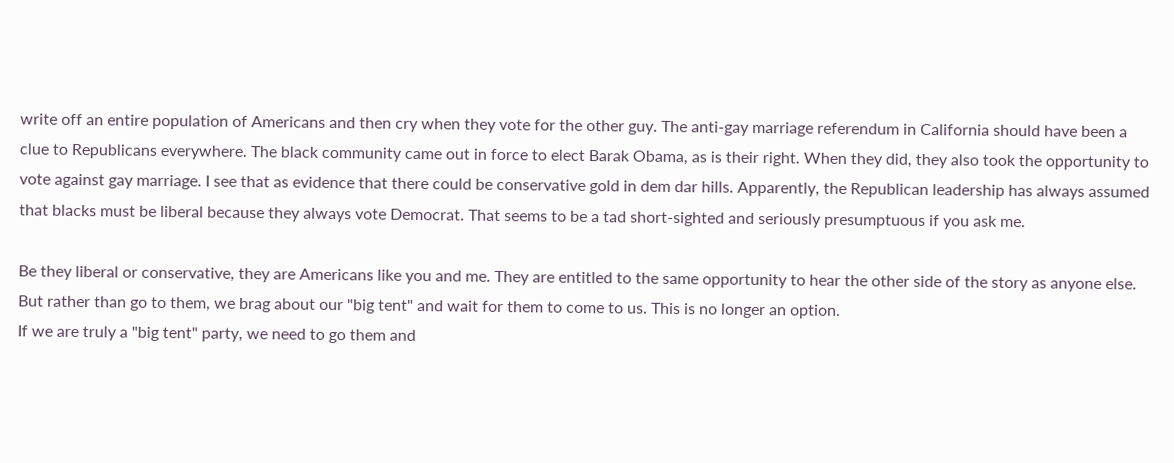write off an entire population of Americans and then cry when they vote for the other guy. The anti-gay marriage referendum in California should have been a clue to Republicans everywhere. The black community came out in force to elect Barak Obama, as is their right. When they did, they also took the opportunity to vote against gay marriage. I see that as evidence that there could be conservative gold in dem dar hills. Apparently, the Republican leadership has always assumed that blacks must be liberal because they always vote Democrat. That seems to be a tad short-sighted and seriously presumptuous if you ask me.

Be they liberal or conservative, they are Americans like you and me. They are entitled to the same opportunity to hear the other side of the story as anyone else. But rather than go to them, we brag about our "big tent" and wait for them to come to us. This is no longer an option.
If we are truly a "big tent" party, we need to go them and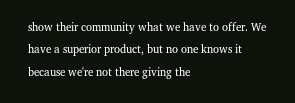show their community what we have to offer. We have a superior product, but no one knows it because we're not there giving the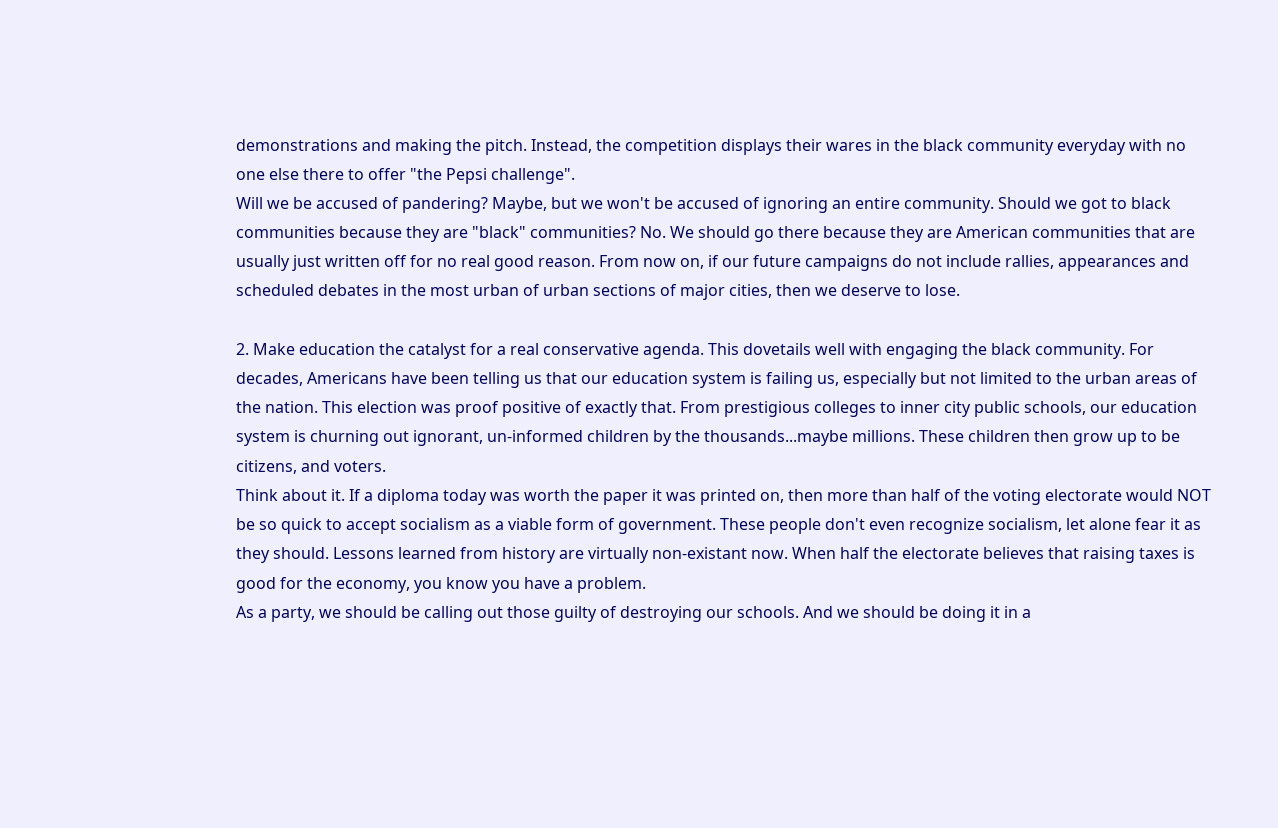demonstrations and making the pitch. Instead, the competition displays their wares in the black community everyday with no one else there to offer "the Pepsi challenge".
Will we be accused of pandering? Maybe, but we won't be accused of ignoring an entire community. Should we got to black communities because they are "black" communities? No. We should go there because they are American communities that are usually just written off for no real good reason. From now on, if our future campaigns do not include rallies, appearances and scheduled debates in the most urban of urban sections of major cities, then we deserve to lose.

2. Make education the catalyst for a real conservative agenda. This dovetails well with engaging the black community. For decades, Americans have been telling us that our education system is failing us, especially but not limited to the urban areas of the nation. This election was proof positive of exactly that. From prestigious colleges to inner city public schools, our education system is churning out ignorant, un-informed children by the thousands...maybe millions. These children then grow up to be citizens, and voters.
Think about it. If a diploma today was worth the paper it was printed on, then more than half of the voting electorate would NOT be so quick to accept socialism as a viable form of government. These people don't even recognize socialism, let alone fear it as they should. Lessons learned from history are virtually non-existant now. When half the electorate believes that raising taxes is good for the economy, you know you have a problem.
As a party, we should be calling out those guilty of destroying our schools. And we should be doing it in a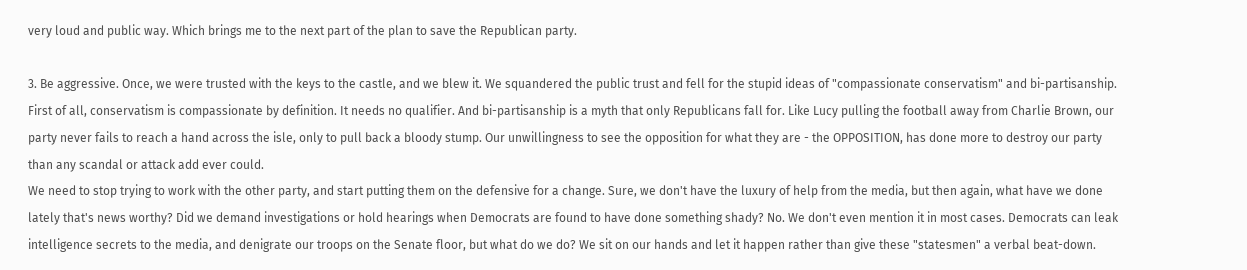very loud and public way. Which brings me to the next part of the plan to save the Republican party.

3. Be aggressive. Once, we were trusted with the keys to the castle, and we blew it. We squandered the public trust and fell for the stupid ideas of "compassionate conservatism" and bi-partisanship. First of all, conservatism is compassionate by definition. It needs no qualifier. And bi-partisanship is a myth that only Republicans fall for. Like Lucy pulling the football away from Charlie Brown, our party never fails to reach a hand across the isle, only to pull back a bloody stump. Our unwillingness to see the opposition for what they are - the OPPOSITION, has done more to destroy our party than any scandal or attack add ever could.
We need to stop trying to work with the other party, and start putting them on the defensive for a change. Sure, we don't have the luxury of help from the media, but then again, what have we done lately that's news worthy? Did we demand investigations or hold hearings when Democrats are found to have done something shady? No. We don't even mention it in most cases. Democrats can leak intelligence secrets to the media, and denigrate our troops on the Senate floor, but what do we do? We sit on our hands and let it happen rather than give these "statesmen" a verbal beat-down.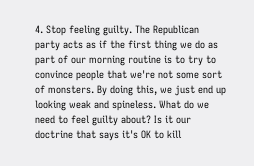4. Stop feeling guilty. The Republican party acts as if the first thing we do as part of our morning routine is to try to convince people that we're not some sort of monsters. By doing this, we just end up looking weak and spineless. What do we need to feel guilty about? Is it our doctrine that says it's OK to kill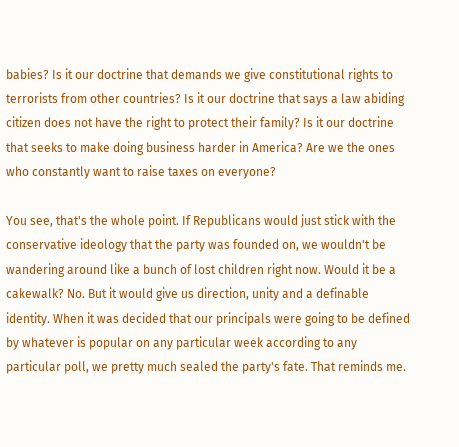babies? Is it our doctrine that demands we give constitutional rights to terrorists from other countries? Is it our doctrine that says a law abiding citizen does not have the right to protect their family? Is it our doctrine that seeks to make doing business harder in America? Are we the ones who constantly want to raise taxes on everyone?

You see, that's the whole point. If Republicans would just stick with the conservative ideology that the party was founded on, we wouldn't be wandering around like a bunch of lost children right now. Would it be a cakewalk? No. But it would give us direction, unity and a definable identity. When it was decided that our principals were going to be defined by whatever is popular on any particular week according to any particular poll, we pretty much sealed the party's fate. That reminds me.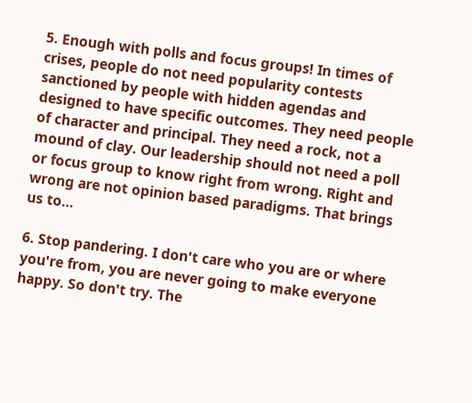5. Enough with polls and focus groups! In times of crises, people do not need popularity contests sanctioned by people with hidden agendas and designed to have specific outcomes. They need people of character and principal. They need a rock, not a mound of clay. Our leadership should not need a poll or focus group to know right from wrong. Right and wrong are not opinion based paradigms. That brings us to...

6. Stop pandering. I don't care who you are or where you're from, you are never going to make everyone happy. So don't try. The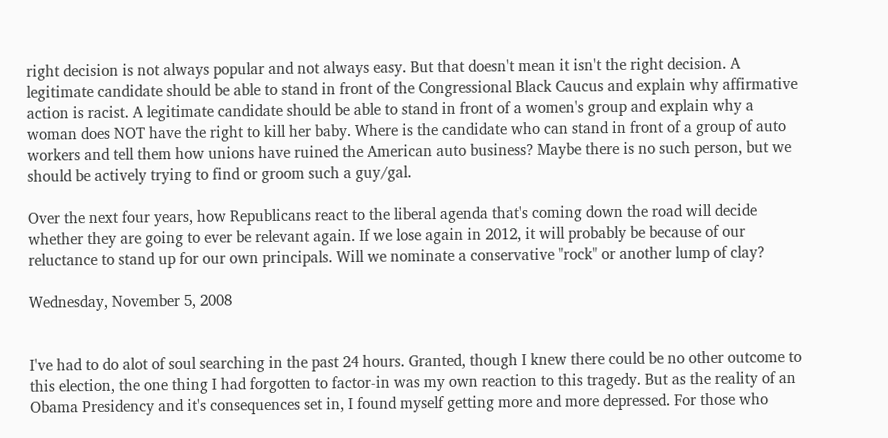right decision is not always popular and not always easy. But that doesn't mean it isn't the right decision. A legitimate candidate should be able to stand in front of the Congressional Black Caucus and explain why affirmative action is racist. A legitimate candidate should be able to stand in front of a women's group and explain why a woman does NOT have the right to kill her baby. Where is the candidate who can stand in front of a group of auto workers and tell them how unions have ruined the American auto business? Maybe there is no such person, but we should be actively trying to find or groom such a guy/gal.

Over the next four years, how Republicans react to the liberal agenda that's coming down the road will decide whether they are going to ever be relevant again. If we lose again in 2012, it will probably be because of our reluctance to stand up for our own principals. Will we nominate a conservative "rock" or another lump of clay?

Wednesday, November 5, 2008


I've had to do alot of soul searching in the past 24 hours. Granted, though I knew there could be no other outcome to this election, the one thing I had forgotten to factor-in was my own reaction to this tragedy. But as the reality of an Obama Presidency and it's consequences set in, I found myself getting more and more depressed. For those who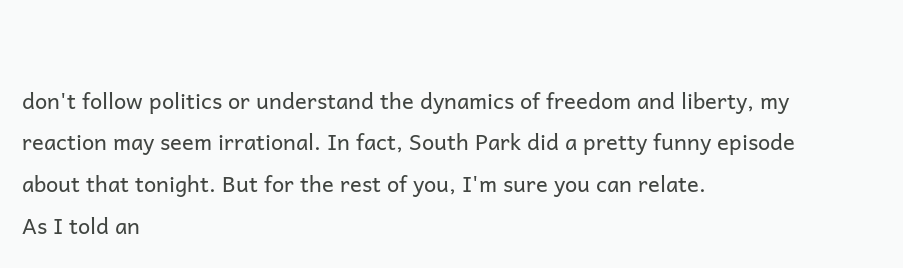don't follow politics or understand the dynamics of freedom and liberty, my reaction may seem irrational. In fact, South Park did a pretty funny episode about that tonight. But for the rest of you, I'm sure you can relate.
As I told an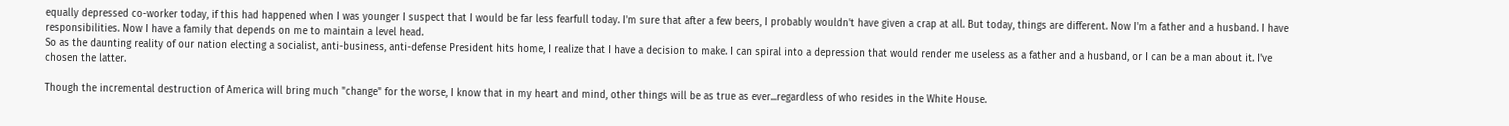equally depressed co-worker today, if this had happened when I was younger I suspect that I would be far less fearfull today. I'm sure that after a few beers, I probably wouldn't have given a crap at all. But today, things are different. Now I'm a father and a husband. I have responsibilities. Now I have a family that depends on me to maintain a level head.
So as the daunting reality of our nation electing a socialist, anti-business, anti-defense President hits home, I realize that I have a decision to make. I can spiral into a depression that would render me useless as a father and a husband, or I can be a man about it. I've chosen the latter.

Though the incremental destruction of America will bring much "change" for the worse, I know that in my heart and mind, other things will be as true as ever...regardless of who resides in the White House.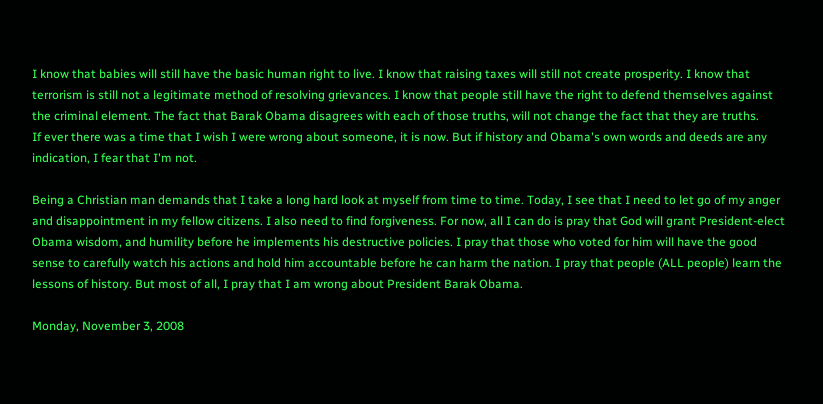I know that babies will still have the basic human right to live. I know that raising taxes will still not create prosperity. I know that terrorism is still not a legitimate method of resolving grievances. I know that people still have the right to defend themselves against the criminal element. The fact that Barak Obama disagrees with each of those truths, will not change the fact that they are truths.
If ever there was a time that I wish I were wrong about someone, it is now. But if history and Obama's own words and deeds are any indication, I fear that I'm not.

Being a Christian man demands that I take a long hard look at myself from time to time. Today, I see that I need to let go of my anger and disappointment in my fellow citizens. I also need to find forgiveness. For now, all I can do is pray that God will grant President-elect Obama wisdom, and humility before he implements his destructive policies. I pray that those who voted for him will have the good sense to carefully watch his actions and hold him accountable before he can harm the nation. I pray that people (ALL people) learn the lessons of history. But most of all, I pray that I am wrong about President Barak Obama.

Monday, November 3, 2008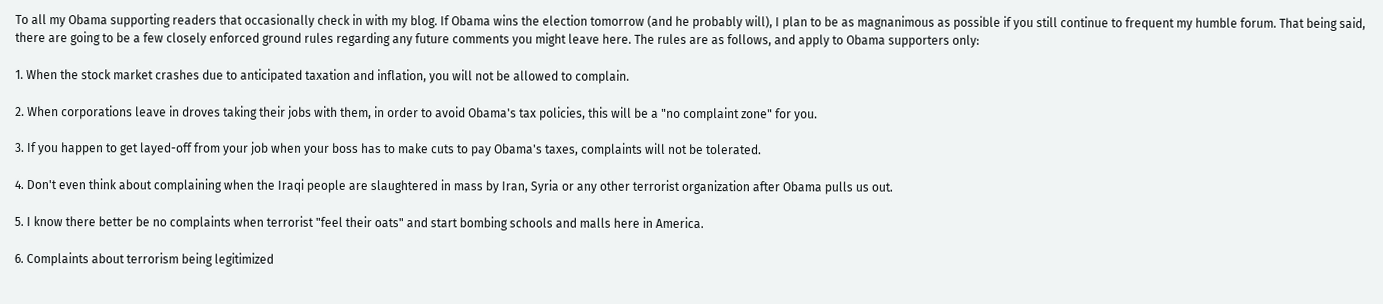To all my Obama supporting readers that occasionally check in with my blog. If Obama wins the election tomorrow (and he probably will), I plan to be as magnanimous as possible if you still continue to frequent my humble forum. That being said, there are going to be a few closely enforced ground rules regarding any future comments you might leave here. The rules are as follows, and apply to Obama supporters only:

1. When the stock market crashes due to anticipated taxation and inflation, you will not be allowed to complain.

2. When corporations leave in droves taking their jobs with them, in order to avoid Obama's tax policies, this will be a "no complaint zone" for you.

3. If you happen to get layed-off from your job when your boss has to make cuts to pay Obama's taxes, complaints will not be tolerated.

4. Don't even think about complaining when the Iraqi people are slaughtered in mass by Iran, Syria or any other terrorist organization after Obama pulls us out.

5. I know there better be no complaints when terrorist "feel their oats" and start bombing schools and malls here in America.

6. Complaints about terrorism being legitimized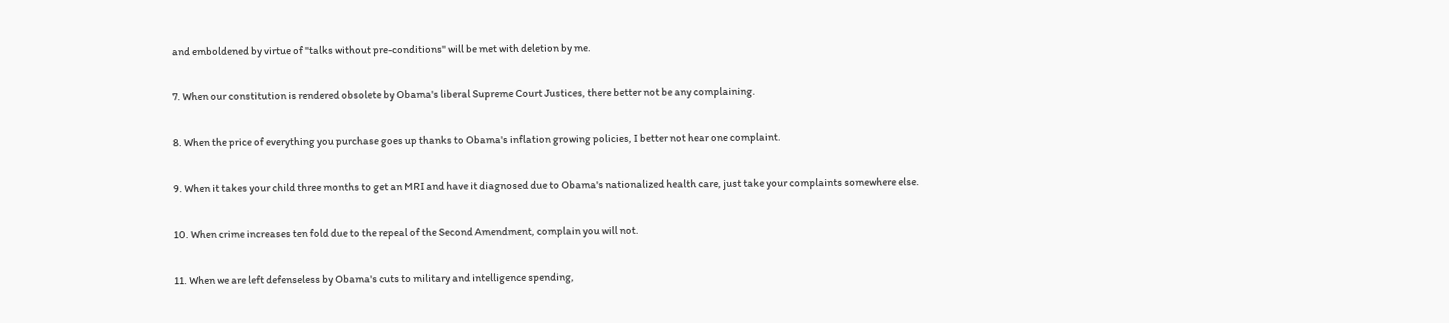and emboldened by virtue of "talks without pre-conditions" will be met with deletion by me.

7. When our constitution is rendered obsolete by Obama's liberal Supreme Court Justices, there better not be any complaining.

8. When the price of everything you purchase goes up thanks to Obama's inflation growing policies, I better not hear one complaint.

9. When it takes your child three months to get an MRI and have it diagnosed due to Obama's nationalized health care, just take your complaints somewhere else.

10. When crime increases ten fold due to the repeal of the Second Amendment, complain you will not.

11. When we are left defenseless by Obama's cuts to military and intelligence spending,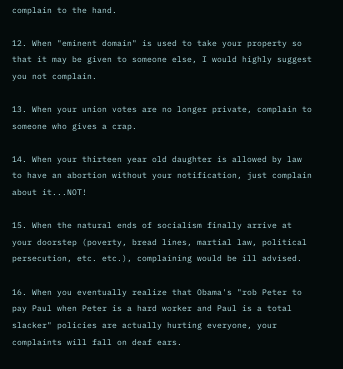complain to the hand.

12. When "eminent domain" is used to take your property so that it may be given to someone else, I would highly suggest you not complain.

13. When your union votes are no longer private, complain to someone who gives a crap.

14. When your thirteen year old daughter is allowed by law to have an abortion without your notification, just complain about it...NOT!

15. When the natural ends of socialism finally arrive at your doorstep (poverty, bread lines, martial law, political persecution, etc. etc.), complaining would be ill advised.

16. When you eventually realize that Obama's "rob Peter to pay Paul when Peter is a hard worker and Paul is a total slacker" policies are actually hurting everyone, your complaints will fall on deaf ears.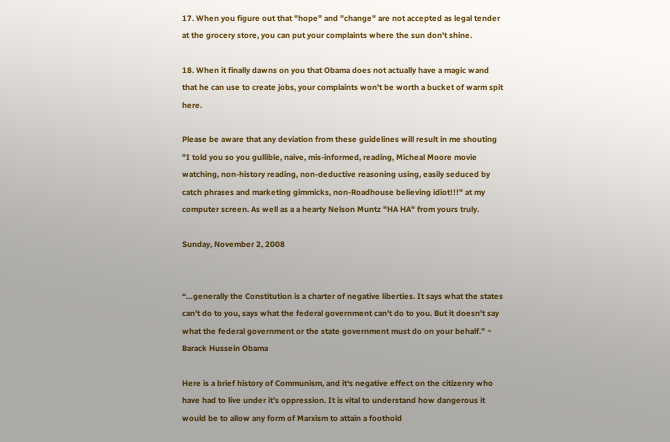17. When you figure out that "hope" and "change" are not accepted as legal tender at the grocery store, you can put your complaints where the sun don't shine.

18. When it finally dawns on you that Obama does not actually have a magic wand that he can use to create jobs, your complaints won't be worth a bucket of warm spit here.

Please be aware that any deviation from these guidelines will result in me shouting "I told you so you gullible, naive, mis-informed, reading, Micheal Moore movie watching, non-history reading, non-deductive reasoning using, easily seduced by catch phrases and marketing gimmicks, non-Roadhouse believing idiot!!!" at my computer screen. As well as a a hearty Nelson Muntz "HA HA" from yours truly.

Sunday, November 2, 2008


“…generally the Constitution is a charter of negative liberties. It says what the states can't do to you, says what the federal government can't do to you. But it doesn't say what the federal government or the state government must do on your behalf.” ~ Barack Hussein Obama

Here is a brief history of Communism, and it‘s negative effect on the citizenry who have had to live under it’s oppression. It is vital to understand how dangerous it would be to allow any form of Marxism to attain a foothold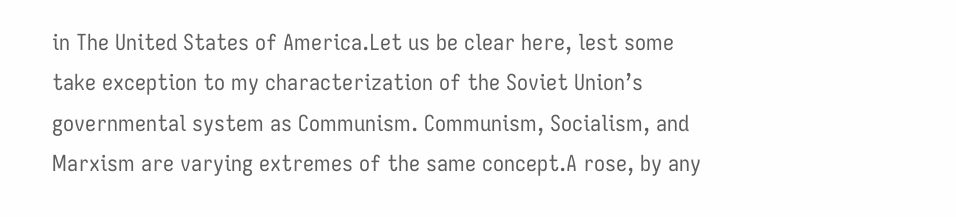in The United States of America.Let us be clear here, lest some take exception to my characterization of the Soviet Union’s governmental system as Communism. Communism, Socialism, and Marxism are varying extremes of the same concept.A rose, by any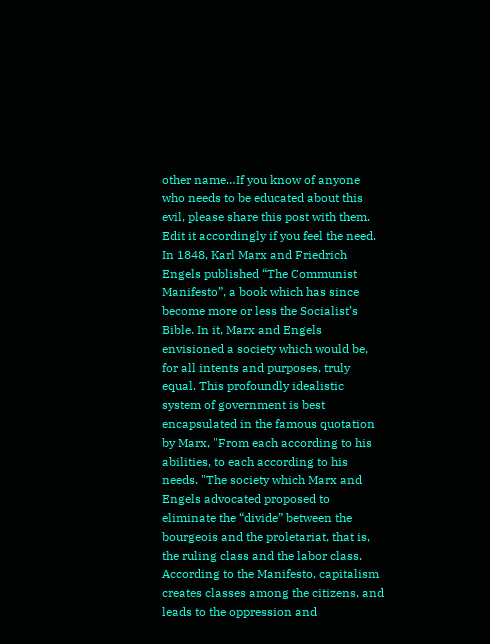other name…If you know of anyone who needs to be educated about this evil, please share this post with them. Edit it accordingly if you feel the need. In 1848, Karl Marx and Friedrich Engels published “The Communist Manifesto”, a book which has since become more or less the Socialist’s Bible. In it, Marx and Engels envisioned a society which would be, for all intents and purposes, truly equal. This profoundly idealistic system of government is best encapsulated in the famous quotation by Marx, "From each according to his abilities, to each according to his needs. "The society which Marx and Engels advocated proposed to eliminate the “divide” between the bourgeois and the proletariat, that is, the ruling class and the labor class. According to the Manifesto, capitalism creates classes among the citizens, and leads to the oppression and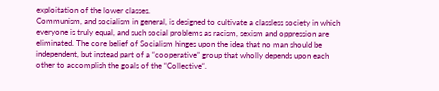exploitation of the lower classes.
Communism, and socialism in general, is designed to cultivate a classless society in which everyone is truly equal, and such social problems as racism, sexism and oppression are eliminated. The core belief of Socialism hinges upon the idea that no man should be independent, but instead part of a “cooperative” group that wholly depends upon each other to accomplish the goals of the “Collective“.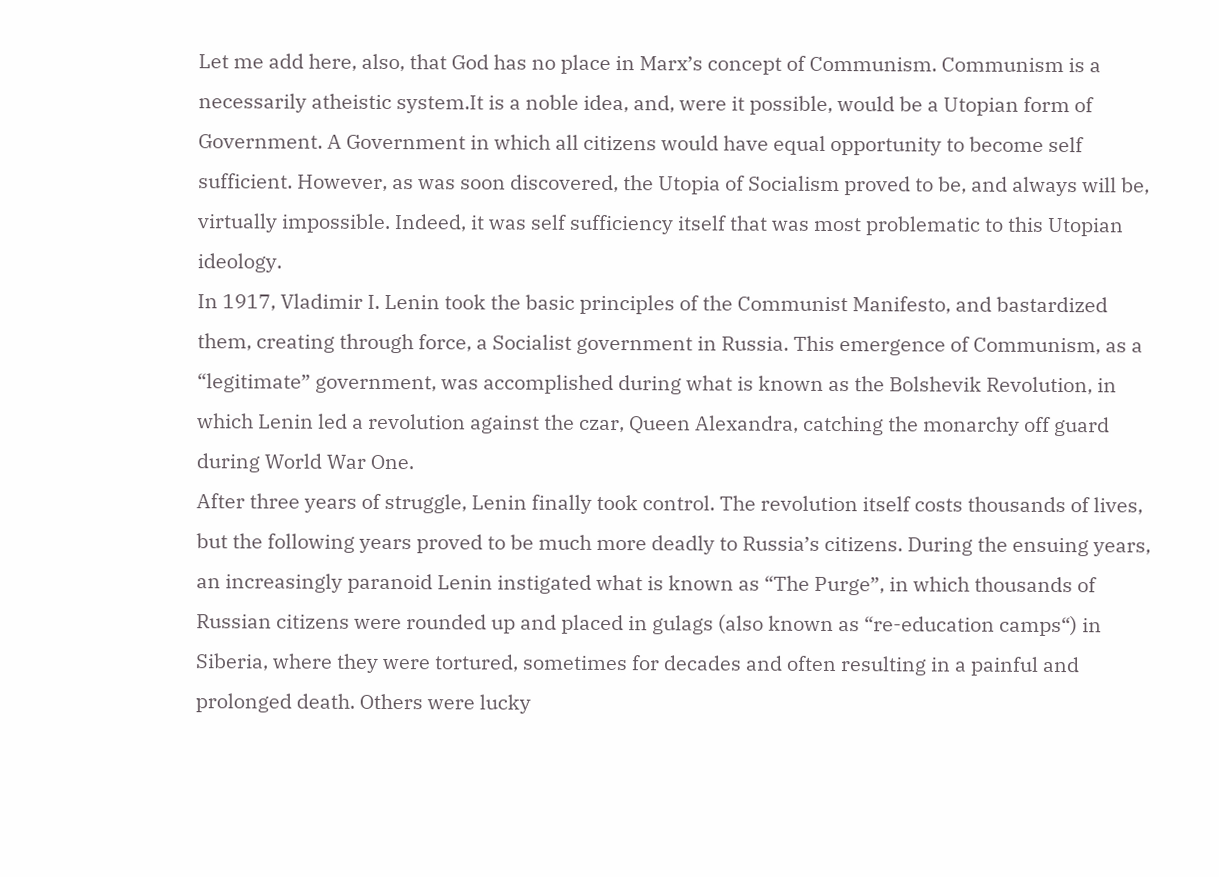Let me add here, also, that God has no place in Marx’s concept of Communism. Communism is a necessarily atheistic system.It is a noble idea, and, were it possible, would be a Utopian form of Government. A Government in which all citizens would have equal opportunity to become self sufficient. However, as was soon discovered, the Utopia of Socialism proved to be, and always will be, virtually impossible. Indeed, it was self sufficiency itself that was most problematic to this Utopian ideology.
In 1917, Vladimir I. Lenin took the basic principles of the Communist Manifesto, and bastardized them, creating through force, a Socialist government in Russia. This emergence of Communism, as a “legitimate” government, was accomplished during what is known as the Bolshevik Revolution, in which Lenin led a revolution against the czar, Queen Alexandra, catching the monarchy off guard during World War One.
After three years of struggle, Lenin finally took control. The revolution itself costs thousands of lives, but the following years proved to be much more deadly to Russia’s citizens. During the ensuing years, an increasingly paranoid Lenin instigated what is known as “The Purge”, in which thousands of Russian citizens were rounded up and placed in gulags (also known as “re-education camps“) in Siberia, where they were tortured, sometimes for decades and often resulting in a painful and prolonged death. Others were lucky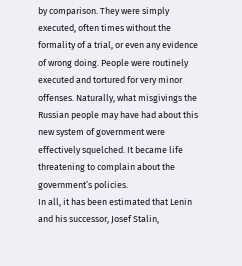by comparison. They were simply executed, often times without the formality of a trial, or even any evidence of wrong doing. People were routinely executed and tortured for very minor offenses. Naturally, what misgivings the Russian people may have had about this new system of government were effectively squelched. It became life threatening to complain about the government’s policies.
In all, it has been estimated that Lenin and his successor, Josef Stalin,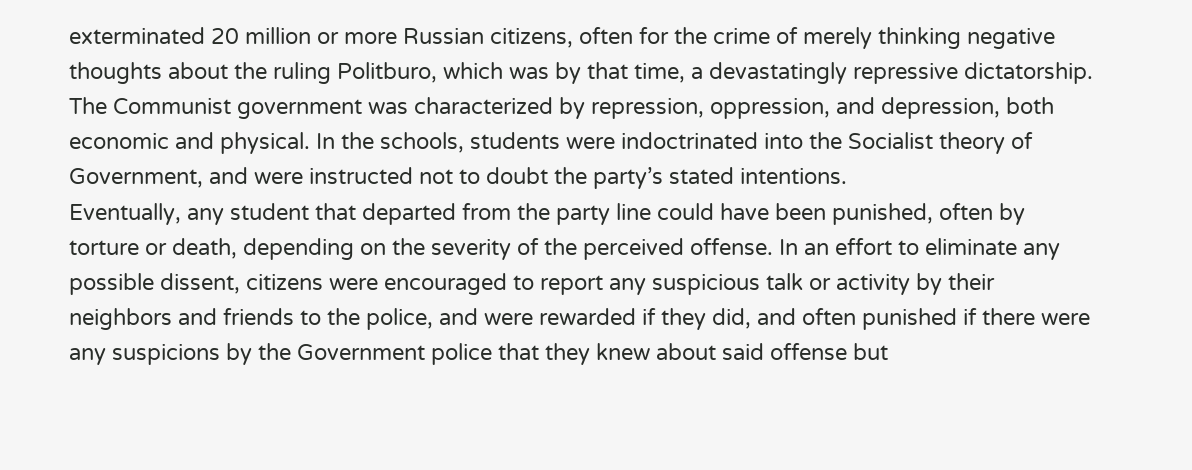exterminated 20 million or more Russian citizens, often for the crime of merely thinking negative thoughts about the ruling Politburo, which was by that time, a devastatingly repressive dictatorship. The Communist government was characterized by repression, oppression, and depression, both economic and physical. In the schools, students were indoctrinated into the Socialist theory of Government, and were instructed not to doubt the party’s stated intentions.
Eventually, any student that departed from the party line could have been punished, often by torture or death, depending on the severity of the perceived offense. In an effort to eliminate any possible dissent, citizens were encouraged to report any suspicious talk or activity by their neighbors and friends to the police, and were rewarded if they did, and often punished if there were any suspicions by the Government police that they knew about said offense but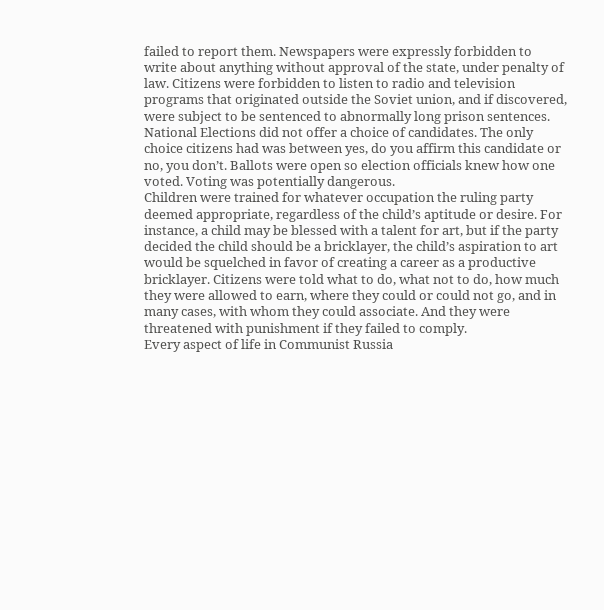failed to report them. Newspapers were expressly forbidden to write about anything without approval of the state, under penalty of law. Citizens were forbidden to listen to radio and television programs that originated outside the Soviet union, and if discovered, were subject to be sentenced to abnormally long prison sentences. National Elections did not offer a choice of candidates. The only choice citizens had was between yes, do you affirm this candidate or no, you don’t. Ballots were open so election officials knew how one voted. Voting was potentially dangerous.
Children were trained for whatever occupation the ruling party deemed appropriate, regardless of the child’s aptitude or desire. For instance, a child may be blessed with a talent for art, but if the party decided the child should be a bricklayer, the child’s aspiration to art would be squelched in favor of creating a career as a productive bricklayer. Citizens were told what to do, what not to do, how much they were allowed to earn, where they could or could not go, and in many cases, with whom they could associate. And they were threatened with punishment if they failed to comply.
Every aspect of life in Communist Russia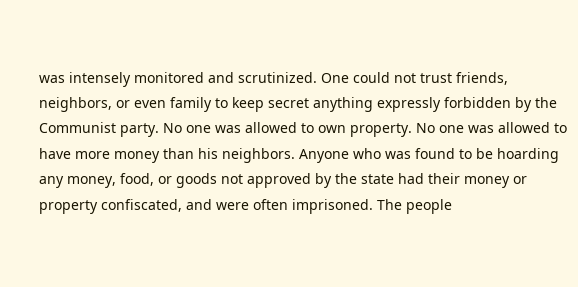was intensely monitored and scrutinized. One could not trust friends, neighbors, or even family to keep secret anything expressly forbidden by the Communist party. No one was allowed to own property. No one was allowed to have more money than his neighbors. Anyone who was found to be hoarding any money, food, or goods not approved by the state had their money or property confiscated, and were often imprisoned. The people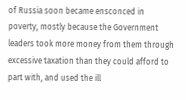of Russia soon became ensconced in poverty, mostly because the Government leaders took more money from them through excessive taxation than they could afford to part with, and used the ill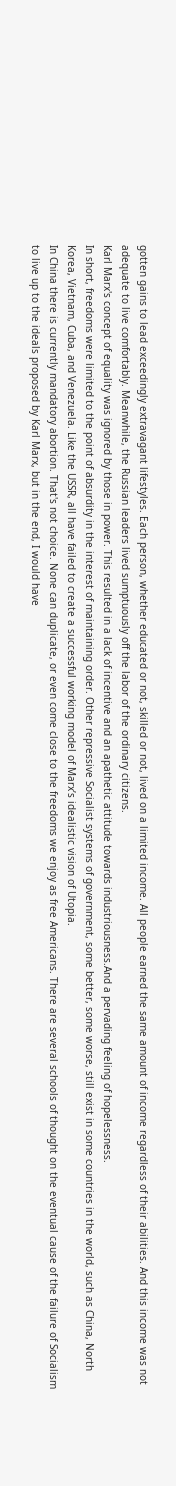gotten gains to lead exceedingly extravagant lifestyles. Each person, whether educated or not, skilled or not, lived on a limited income. All people earned the same amount of income regardless of their abilities. And this income was not adequate to live comfortably. Meanwhile, the Russian leaders lived sumptuously off the labor of the ordinary citizens.
Karl Marx's concept of equality was ignored by those in power. This resulted in a lack of incentive and an apathetic attitude towards industriousness.And a pervading feeling of hopelessness.
In short, freedoms were limited to the point of absurdity in the interest of maintaining order. Other repressive Socialist systems of government, some better, some worse, still exist in some countries in the world, such as China, North Korea, Vietnam, Cuba, and Venezuela. Like the USSR, all have failed to create a successful working model of Marx’s idealistic vision of Utopia.
In China there is currently mandatory abortion. That's not choice. None can duplicate, or even come close to the freedoms we enjoy as free Americans. There are several schools of thought on the eventual cause of the failure of Socialism to live up to the ideals proposed by Karl Marx, but in the end, I would have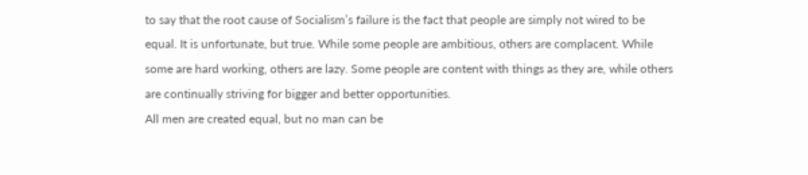to say that the root cause of Socialism’s failure is the fact that people are simply not wired to be equal. It is unfortunate, but true. While some people are ambitious, others are complacent. While some are hard working, others are lazy. Some people are content with things as they are, while others are continually striving for bigger and better opportunities.
All men are created equal, but no man can be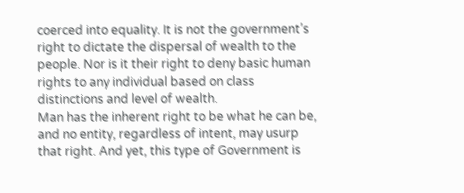coerced into equality. It is not the government’s right to dictate the dispersal of wealth to the people. Nor is it their right to deny basic human rights to any individual based on class distinctions and level of wealth.
Man has the inherent right to be what he can be, and no entity, regardless of intent, may usurp that right. And yet, this type of Government is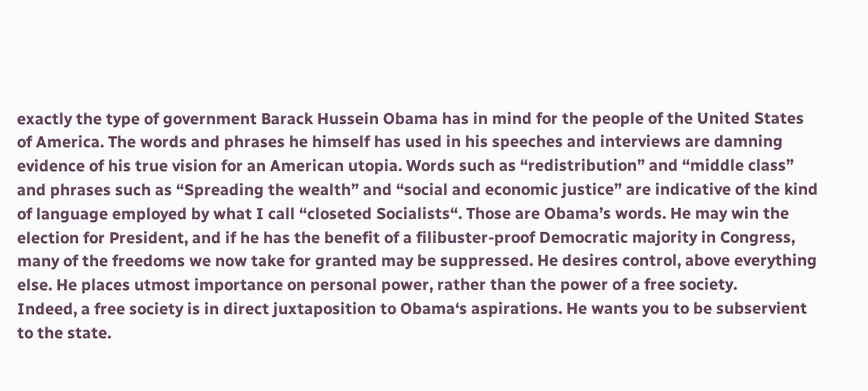exactly the type of government Barack Hussein Obama has in mind for the people of the United States of America. The words and phrases he himself has used in his speeches and interviews are damning evidence of his true vision for an American utopia. Words such as “redistribution” and “middle class” and phrases such as “Spreading the wealth” and “social and economic justice” are indicative of the kind of language employed by what I call “closeted Socialists“. Those are Obama’s words. He may win the election for President, and if he has the benefit of a filibuster-proof Democratic majority in Congress, many of the freedoms we now take for granted may be suppressed. He desires control, above everything else. He places utmost importance on personal power, rather than the power of a free society.
Indeed, a free society is in direct juxtaposition to Obama‘s aspirations. He wants you to be subservient to the state.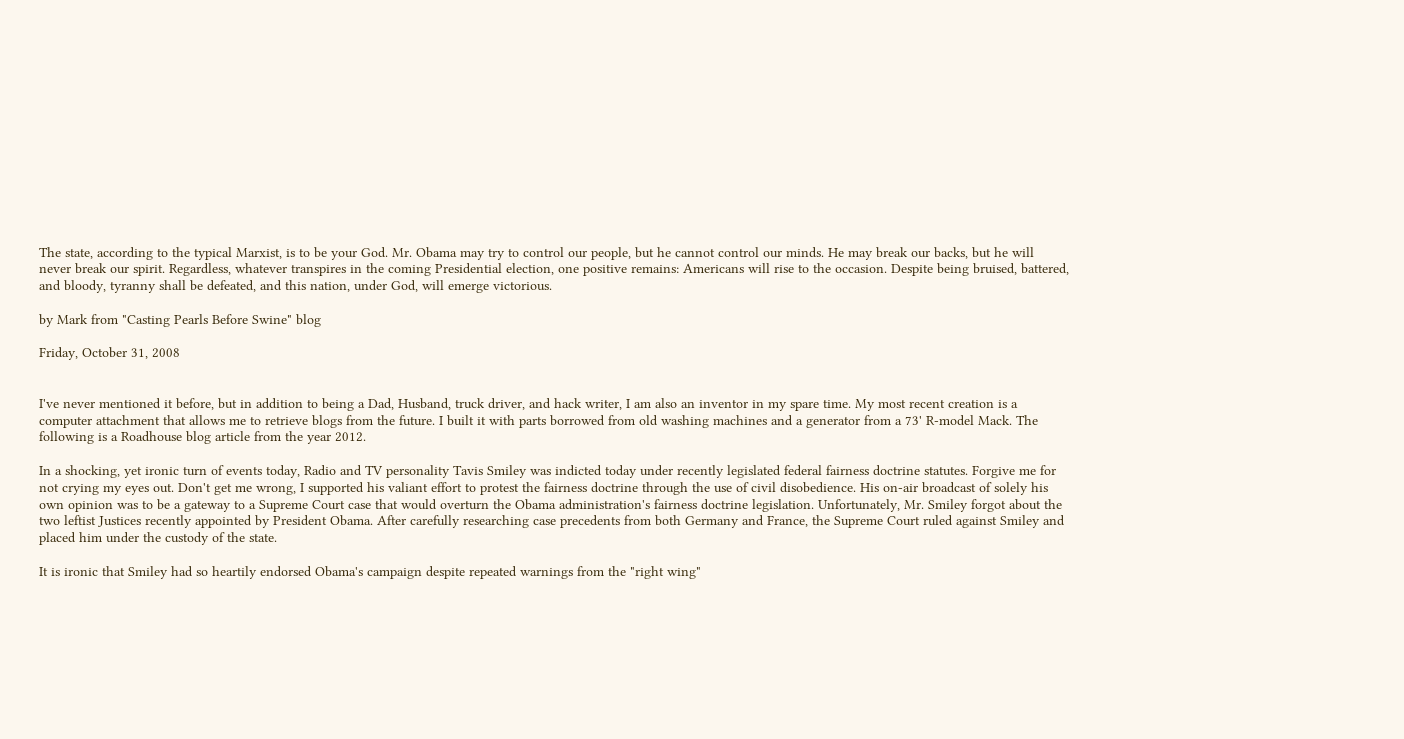The state, according to the typical Marxist, is to be your God. Mr. Obama may try to control our people, but he cannot control our minds. He may break our backs, but he will never break our spirit. Regardless, whatever transpires in the coming Presidential election, one positive remains: Americans will rise to the occasion. Despite being bruised, battered, and bloody, tyranny shall be defeated, and this nation, under God, will emerge victorious.

by Mark from "Casting Pearls Before Swine" blog

Friday, October 31, 2008


I've never mentioned it before, but in addition to being a Dad, Husband, truck driver, and hack writer, I am also an inventor in my spare time. My most recent creation is a computer attachment that allows me to retrieve blogs from the future. I built it with parts borrowed from old washing machines and a generator from a 73' R-model Mack. The following is a Roadhouse blog article from the year 2012.

In a shocking, yet ironic turn of events today, Radio and TV personality Tavis Smiley was indicted today under recently legislated federal fairness doctrine statutes. Forgive me for not crying my eyes out. Don't get me wrong, I supported his valiant effort to protest the fairness doctrine through the use of civil disobedience. His on-air broadcast of solely his own opinion was to be a gateway to a Supreme Court case that would overturn the Obama administration's fairness doctrine legislation. Unfortunately, Mr. Smiley forgot about the two leftist Justices recently appointed by President Obama. After carefully researching case precedents from both Germany and France, the Supreme Court ruled against Smiley and placed him under the custody of the state.

It is ironic that Smiley had so heartily endorsed Obama's campaign despite repeated warnings from the "right wing"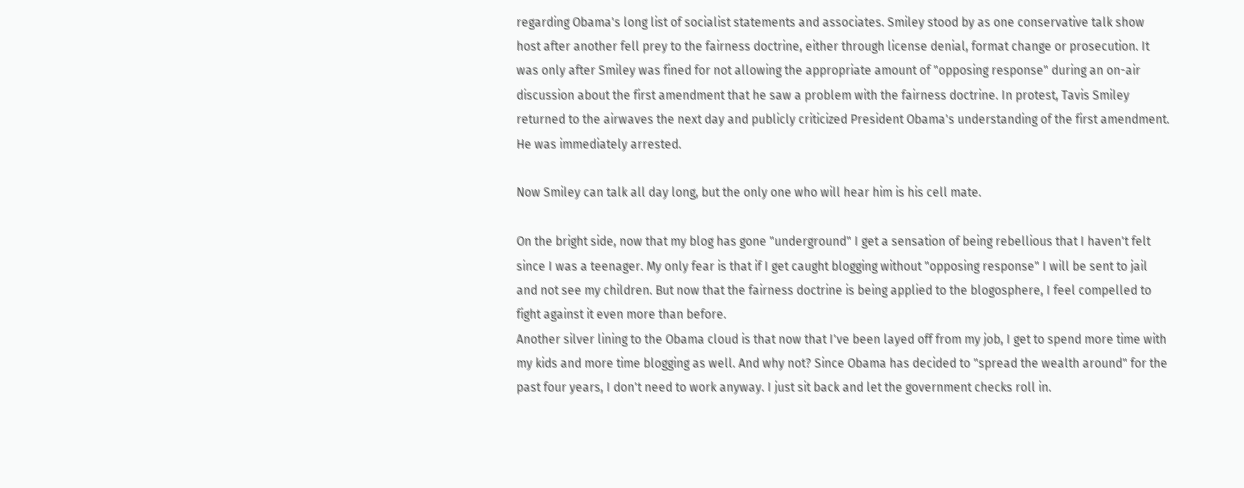regarding Obama's long list of socialist statements and associates. Smiley stood by as one conservative talk show host after another fell prey to the fairness doctrine, either through license denial, format change or prosecution. It was only after Smiley was fined for not allowing the appropriate amount of "opposing response" during an on-air discussion about the first amendment that he saw a problem with the fairness doctrine. In protest, Tavis Smiley returned to the airwaves the next day and publicly criticized President Obama's understanding of the first amendment. He was immediately arrested.

Now Smiley can talk all day long, but the only one who will hear him is his cell mate.

On the bright side, now that my blog has gone "underground" I get a sensation of being rebellious that I haven't felt since I was a teenager. My only fear is that if I get caught blogging without "opposing response" I will be sent to jail and not see my children. But now that the fairness doctrine is being applied to the blogosphere, I feel compelled to fight against it even more than before.
Another silver lining to the Obama cloud is that now that I've been layed off from my job, I get to spend more time with my kids and more time blogging as well. And why not? Since Obama has decided to "spread the wealth around" for the past four years, I don't need to work anyway. I just sit back and let the government checks roll in.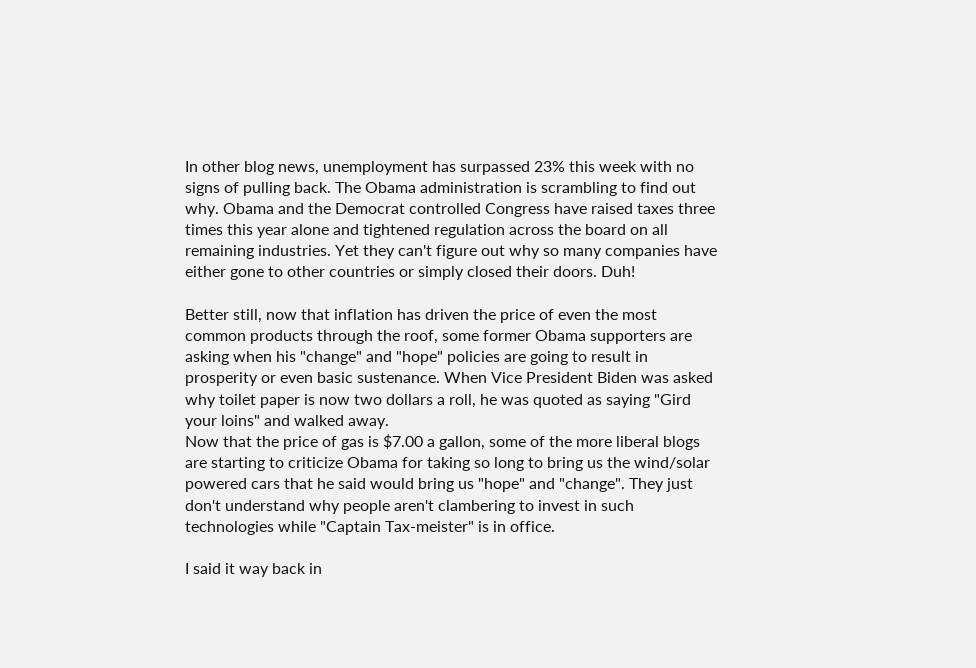In other blog news, unemployment has surpassed 23% this week with no signs of pulling back. The Obama administration is scrambling to find out why. Obama and the Democrat controlled Congress have raised taxes three times this year alone and tightened regulation across the board on all remaining industries. Yet they can't figure out why so many companies have either gone to other countries or simply closed their doors. Duh!

Better still, now that inflation has driven the price of even the most common products through the roof, some former Obama supporters are asking when his "change" and "hope" policies are going to result in prosperity or even basic sustenance. When Vice President Biden was asked why toilet paper is now two dollars a roll, he was quoted as saying "Gird your loins" and walked away.
Now that the price of gas is $7.00 a gallon, some of the more liberal blogs are starting to criticize Obama for taking so long to bring us the wind/solar powered cars that he said would bring us "hope" and "change". They just don't understand why people aren't clambering to invest in such technologies while "Captain Tax-meister" is in office.

I said it way back in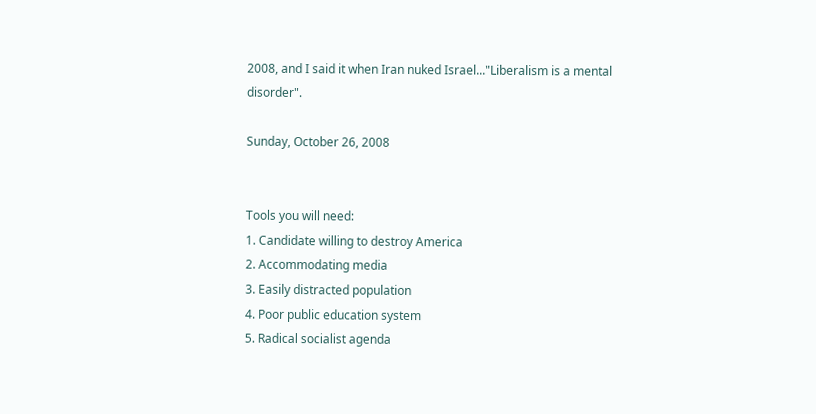2008, and I said it when Iran nuked Israel..."Liberalism is a mental disorder".

Sunday, October 26, 2008


Tools you will need:
1. Candidate willing to destroy America
2. Accommodating media
3. Easily distracted population
4. Poor public education system
5. Radical socialist agenda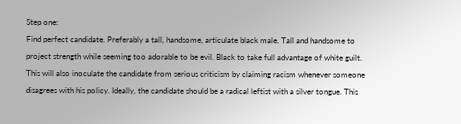Step one:
Find perfect candidate. Preferably a tall, handsome, articulate black male. Tall and handsome to project strength while seeming too adorable to be evil. Black to take full advantage of white guilt. This will also inoculate the candidate from serious criticism by claiming racism whenever someone disagrees with his policy. Ideally, the candidate should be a radical leftist with a silver tongue. This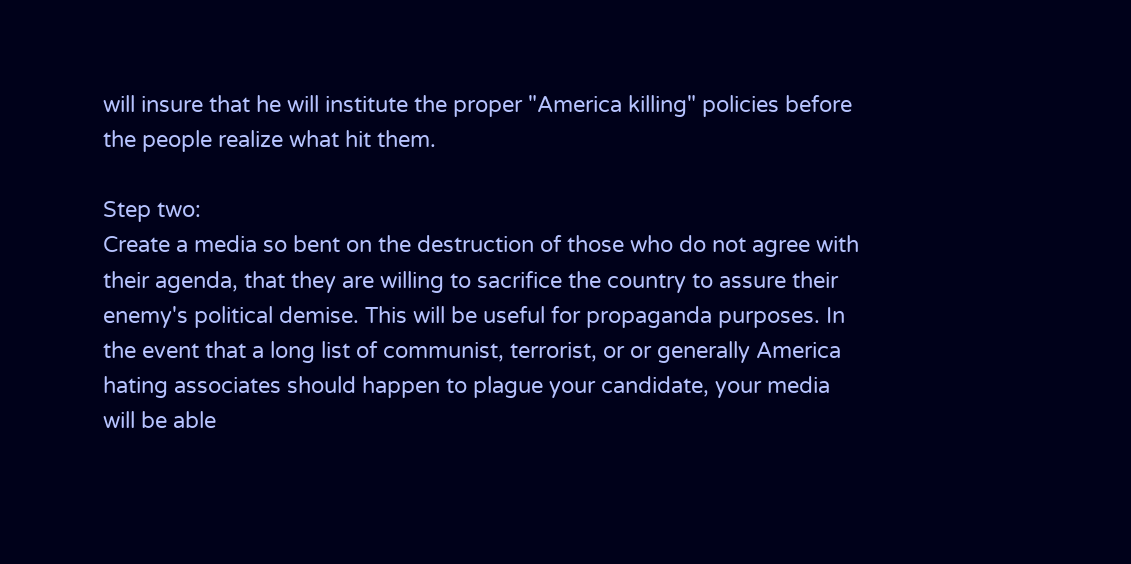will insure that he will institute the proper "America killing" policies before the people realize what hit them.

Step two:
Create a media so bent on the destruction of those who do not agree with their agenda, that they are willing to sacrifice the country to assure their enemy's political demise. This will be useful for propaganda purposes. In the event that a long list of communist, terrorist, or or generally America hating associates should happen to plague your candidate, your media will be able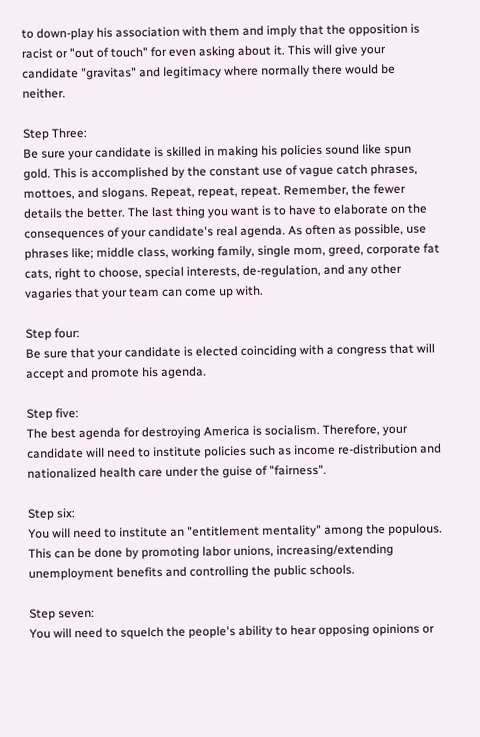to down-play his association with them and imply that the opposition is racist or "out of touch" for even asking about it. This will give your candidate "gravitas" and legitimacy where normally there would be neither.

Step Three:
Be sure your candidate is skilled in making his policies sound like spun gold. This is accomplished by the constant use of vague catch phrases, mottoes, and slogans. Repeat, repeat, repeat. Remember, the fewer details the better. The last thing you want is to have to elaborate on the consequences of your candidate's real agenda. As often as possible, use phrases like; middle class, working family, single mom, greed, corporate fat cats, right to choose, special interests, de-regulation, and any other vagaries that your team can come up with.

Step four:
Be sure that your candidate is elected coinciding with a congress that will accept and promote his agenda.

Step five:
The best agenda for destroying America is socialism. Therefore, your candidate will need to institute policies such as income re-distribution and nationalized health care under the guise of "fairness".

Step six:
You will need to institute an "entitlement mentality" among the populous. This can be done by promoting labor unions, increasing/extending unemployment benefits and controlling the public schools.

Step seven:
You will need to squelch the people's ability to hear opposing opinions or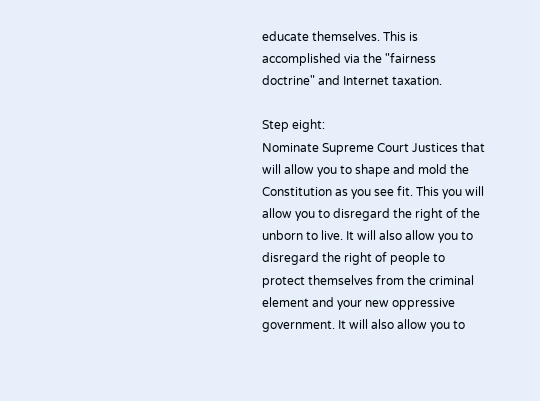educate themselves. This is accomplished via the "fairness doctrine" and Internet taxation.

Step eight:
Nominate Supreme Court Justices that will allow you to shape and mold the Constitution as you see fit. This you will allow you to disregard the right of the unborn to live. It will also allow you to disregard the right of people to protect themselves from the criminal element and your new oppressive government. It will also allow you to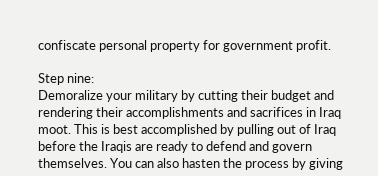confiscate personal property for government profit.

Step nine:
Demoralize your military by cutting their budget and rendering their accomplishments and sacrifices in Iraq moot. This is best accomplished by pulling out of Iraq before the Iraqis are ready to defend and govern themselves. You can also hasten the process by giving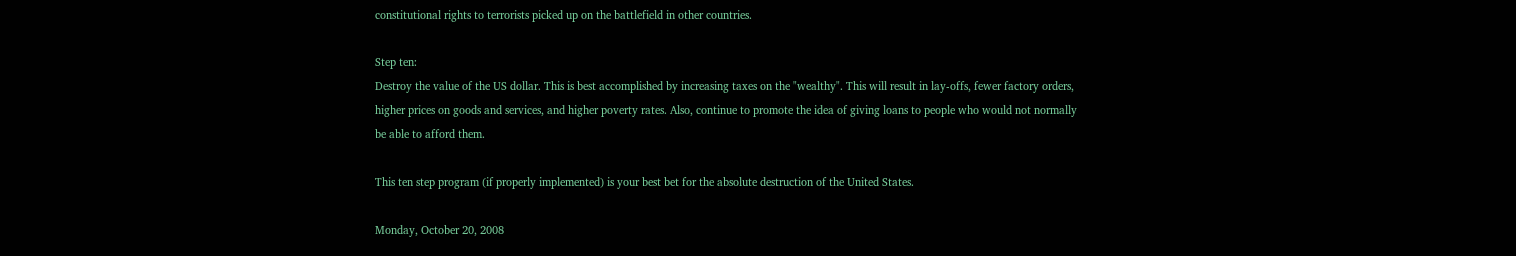constitutional rights to terrorists picked up on the battlefield in other countries.

Step ten:
Destroy the value of the US dollar. This is best accomplished by increasing taxes on the "wealthy". This will result in lay-offs, fewer factory orders, higher prices on goods and services, and higher poverty rates. Also, continue to promote the idea of giving loans to people who would not normally be able to afford them.

This ten step program (if properly implemented) is your best bet for the absolute destruction of the United States.

Monday, October 20, 2008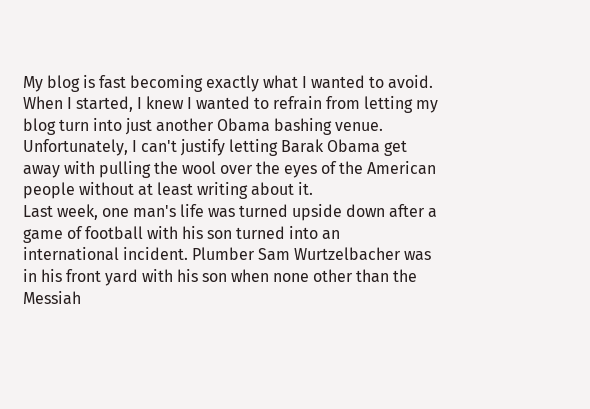My blog is fast becoming exactly what I wanted to avoid. When I started, I knew I wanted to refrain from letting my blog turn into just another Obama bashing venue. Unfortunately, I can't justify letting Barak Obama get away with pulling the wool over the eyes of the American people without at least writing about it.
Last week, one man's life was turned upside down after a game of football with his son turned into an international incident. Plumber Sam Wurtzelbacher was in his front yard with his son when none other than the Messiah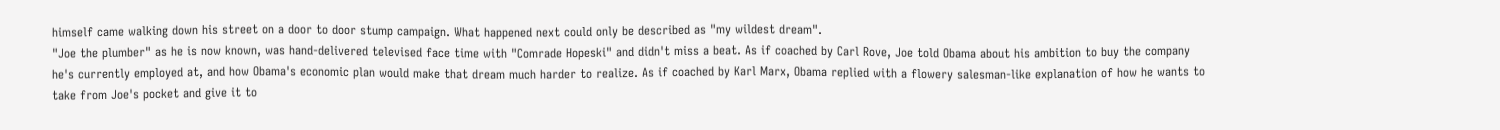himself came walking down his street on a door to door stump campaign. What happened next could only be described as "my wildest dream".
"Joe the plumber" as he is now known, was hand-delivered televised face time with "Comrade Hopeski" and didn't miss a beat. As if coached by Carl Rove, Joe told Obama about his ambition to buy the company he's currently employed at, and how Obama's economic plan would make that dream much harder to realize. As if coached by Karl Marx, Obama replied with a flowery salesman-like explanation of how he wants to take from Joe's pocket and give it to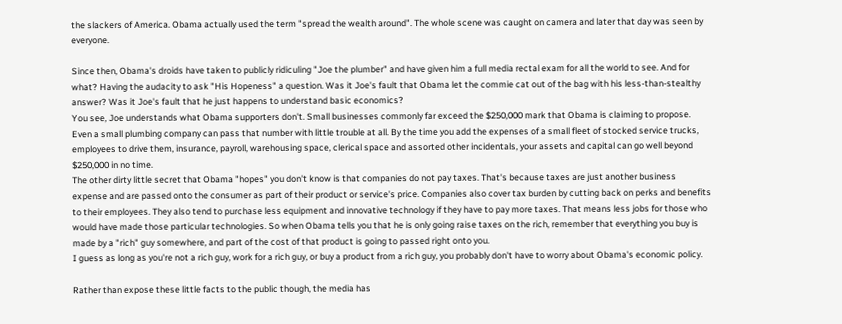the slackers of America. Obama actually used the term "spread the wealth around". The whole scene was caught on camera and later that day was seen by everyone.

Since then, Obama's droids have taken to publicly ridiculing "Joe the plumber" and have given him a full media rectal exam for all the world to see. And for what? Having the audacity to ask "His Hopeness" a question. Was it Joe's fault that Obama let the commie cat out of the bag with his less-than-stealthy answer? Was it Joe's fault that he just happens to understand basic economics?
You see, Joe understands what Obama supporters don't. Small businesses commonly far exceed the $250,000 mark that Obama is claiming to propose. Even a small plumbing company can pass that number with little trouble at all. By the time you add the expenses of a small fleet of stocked service trucks, employees to drive them, insurance, payroll, warehousing space, clerical space and assorted other incidentals, your assets and capital can go well beyond $250,000 in no time.
The other dirty little secret that Obama "hopes" you don't know is that companies do not pay taxes. That's because taxes are just another business expense and are passed onto the consumer as part of their product or service's price. Companies also cover tax burden by cutting back on perks and benefits to their employees. They also tend to purchase less equipment and innovative technology if they have to pay more taxes. That means less jobs for those who would have made those particular technologies. So when Obama tells you that he is only going raise taxes on the rich, remember that everything you buy is made by a "rich" guy somewhere, and part of the cost of that product is going to passed right onto you.
I guess as long as you're not a rich guy, work for a rich guy, or buy a product from a rich guy, you probably don't have to worry about Obama's economic policy.

Rather than expose these little facts to the public though, the media has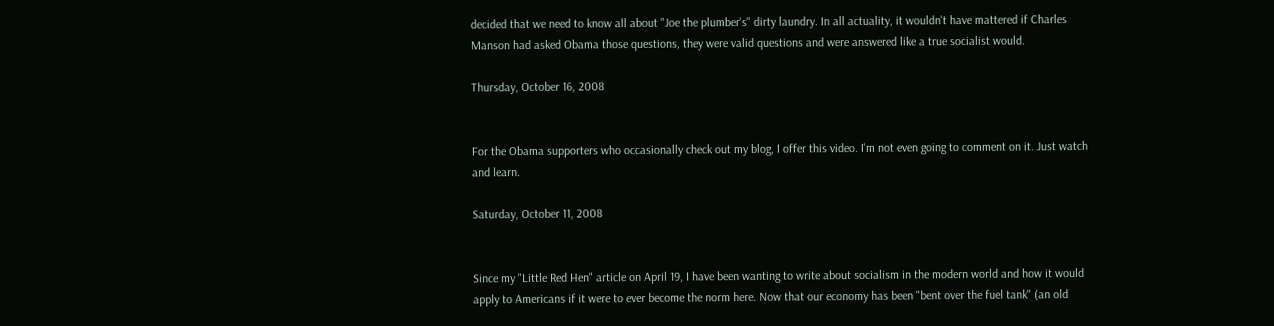decided that we need to know all about "Joe the plumber's" dirty laundry. In all actuality, it wouldn't have mattered if Charles Manson had asked Obama those questions, they were valid questions and were answered like a true socialist would.

Thursday, October 16, 2008


For the Obama supporters who occasionally check out my blog, I offer this video. I'm not even going to comment on it. Just watch and learn.

Saturday, October 11, 2008


Since my "Little Red Hen" article on April 19, I have been wanting to write about socialism in the modern world and how it would apply to Americans if it were to ever become the norm here. Now that our economy has been "bent over the fuel tank" (an old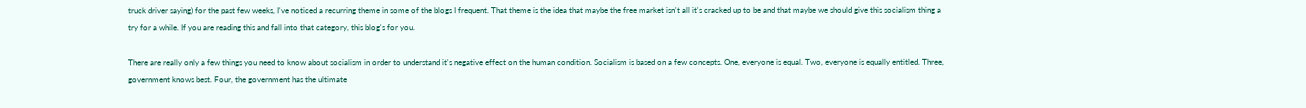truck driver saying) for the past few weeks, I've noticed a recurring theme in some of the blogs I frequent. That theme is the idea that maybe the free market isn't all it's cracked up to be and that maybe we should give this socialism thing a try for a while. If you are reading this and fall into that category, this blog's for you.

There are really only a few things you need to know about socialism in order to understand it's negative effect on the human condition. Socialism is based on a few concepts. One, everyone is equal. Two, everyone is equally entitled. Three, government knows best. Four, the government has the ultimate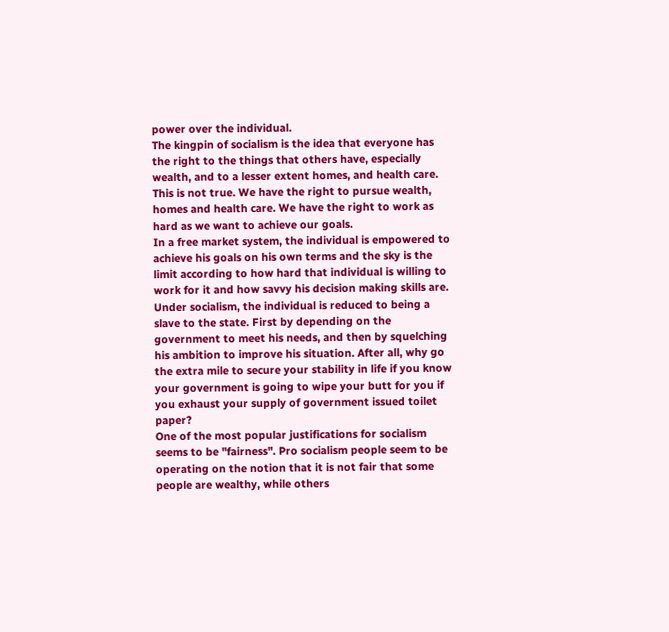power over the individual.
The kingpin of socialism is the idea that everyone has the right to the things that others have, especially wealth, and to a lesser extent homes, and health care. This is not true. We have the right to pursue wealth, homes and health care. We have the right to work as hard as we want to achieve our goals.
In a free market system, the individual is empowered to achieve his goals on his own terms and the sky is the limit according to how hard that individual is willing to work for it and how savvy his decision making skills are. Under socialism, the individual is reduced to being a slave to the state. First by depending on the government to meet his needs, and then by squelching his ambition to improve his situation. After all, why go the extra mile to secure your stability in life if you know your government is going to wipe your butt for you if you exhaust your supply of government issued toilet paper?
One of the most popular justifications for socialism seems to be "fairness". Pro socialism people seem to be operating on the notion that it is not fair that some people are wealthy, while others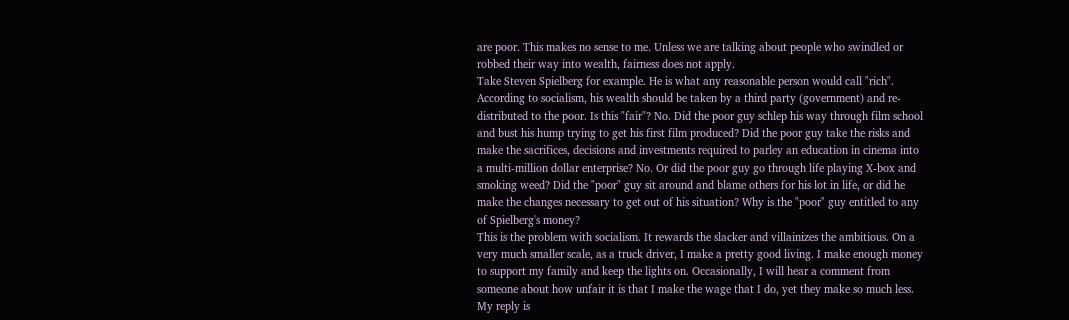are poor. This makes no sense to me. Unless we are talking about people who swindled or robbed their way into wealth, fairness does not apply.
Take Steven Spielberg for example. He is what any reasonable person would call "rich". According to socialism, his wealth should be taken by a third party (government) and re-distributed to the poor. Is this "fair"? No. Did the poor guy schlep his way through film school and bust his hump trying to get his first film produced? Did the poor guy take the risks and make the sacrifices, decisions and investments required to parley an education in cinema into a multi-million dollar enterprise? No. Or did the poor guy go through life playing X-box and smoking weed? Did the "poor" guy sit around and blame others for his lot in life, or did he make the changes necessary to get out of his situation? Why is the "poor" guy entitled to any of Spielberg's money?
This is the problem with socialism. It rewards the slacker and villainizes the ambitious. On a very much smaller scale, as a truck driver, I make a pretty good living. I make enough money to support my family and keep the lights on. Occasionally, I will hear a comment from someone about how unfair it is that I make the wage that I do, yet they make so much less. My reply is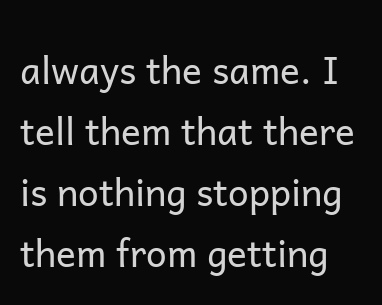always the same. I tell them that there is nothing stopping them from getting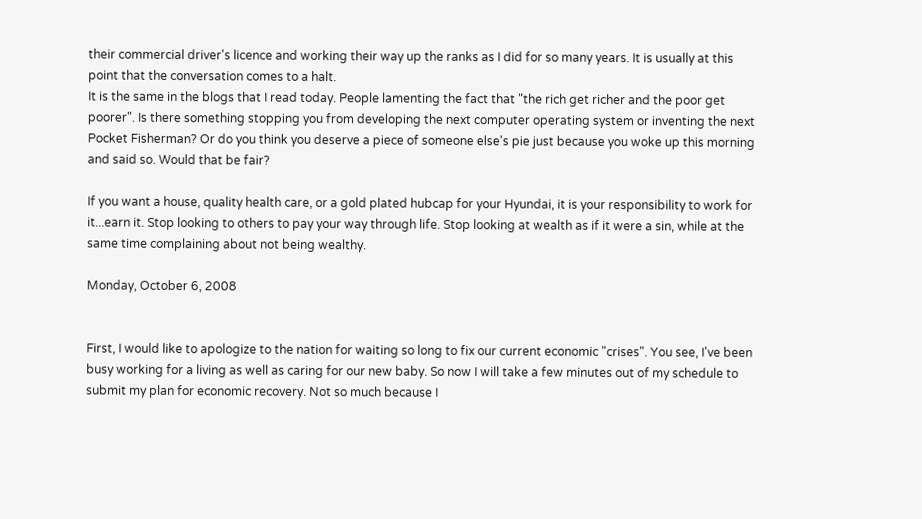their commercial driver's licence and working their way up the ranks as I did for so many years. It is usually at this point that the conversation comes to a halt.
It is the same in the blogs that I read today. People lamenting the fact that "the rich get richer and the poor get poorer". Is there something stopping you from developing the next computer operating system or inventing the next Pocket Fisherman? Or do you think you deserve a piece of someone else's pie just because you woke up this morning and said so. Would that be fair?

If you want a house, quality health care, or a gold plated hubcap for your Hyundai, it is your responsibility to work for it...earn it. Stop looking to others to pay your way through life. Stop looking at wealth as if it were a sin, while at the same time complaining about not being wealthy.

Monday, October 6, 2008


First, I would like to apologize to the nation for waiting so long to fix our current economic "crises". You see, I've been busy working for a living as well as caring for our new baby. So now I will take a few minutes out of my schedule to submit my plan for economic recovery. Not so much because I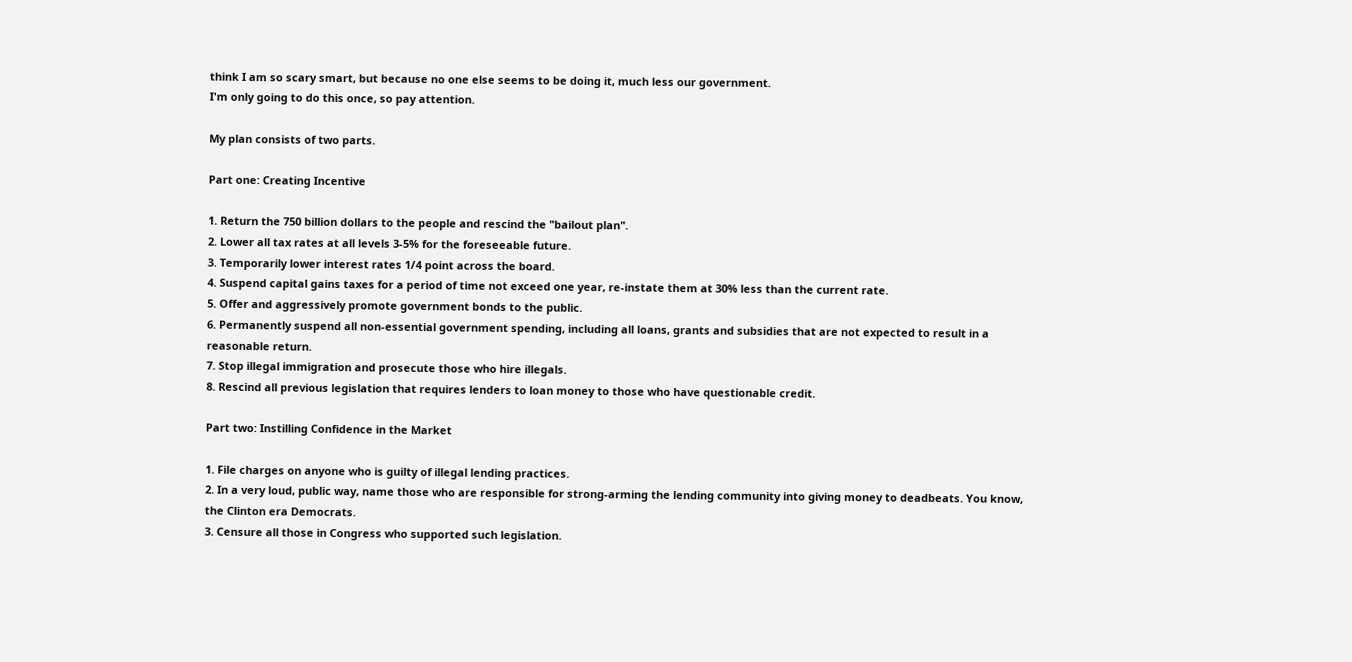think I am so scary smart, but because no one else seems to be doing it, much less our government.
I'm only going to do this once, so pay attention.

My plan consists of two parts.

Part one: Creating Incentive

1. Return the 750 billion dollars to the people and rescind the "bailout plan".
2. Lower all tax rates at all levels 3-5% for the foreseeable future.
3. Temporarily lower interest rates 1/4 point across the board.
4. Suspend capital gains taxes for a period of time not exceed one year, re-instate them at 30% less than the current rate.
5. Offer and aggressively promote government bonds to the public.
6. Permanently suspend all non-essential government spending, including all loans, grants and subsidies that are not expected to result in a reasonable return.
7. Stop illegal immigration and prosecute those who hire illegals.
8. Rescind all previous legislation that requires lenders to loan money to those who have questionable credit.

Part two: Instilling Confidence in the Market

1. File charges on anyone who is guilty of illegal lending practices.
2. In a very loud, public way, name those who are responsible for strong-arming the lending community into giving money to deadbeats. You know, the Clinton era Democrats.
3. Censure all those in Congress who supported such legislation.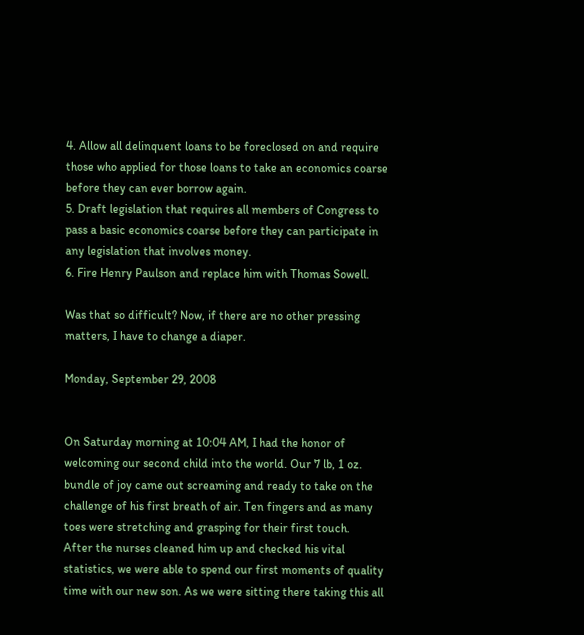4. Allow all delinquent loans to be foreclosed on and require those who applied for those loans to take an economics coarse before they can ever borrow again.
5. Draft legislation that requires all members of Congress to pass a basic economics coarse before they can participate in any legislation that involves money.
6. Fire Henry Paulson and replace him with Thomas Sowell.

Was that so difficult? Now, if there are no other pressing matters, I have to change a diaper.

Monday, September 29, 2008


On Saturday morning at 10:04 AM, I had the honor of welcoming our second child into the world. Our 7 lb, 1 oz. bundle of joy came out screaming and ready to take on the challenge of his first breath of air. Ten fingers and as many toes were stretching and grasping for their first touch.
After the nurses cleaned him up and checked his vital statistics, we were able to spend our first moments of quality time with our new son. As we were sitting there taking this all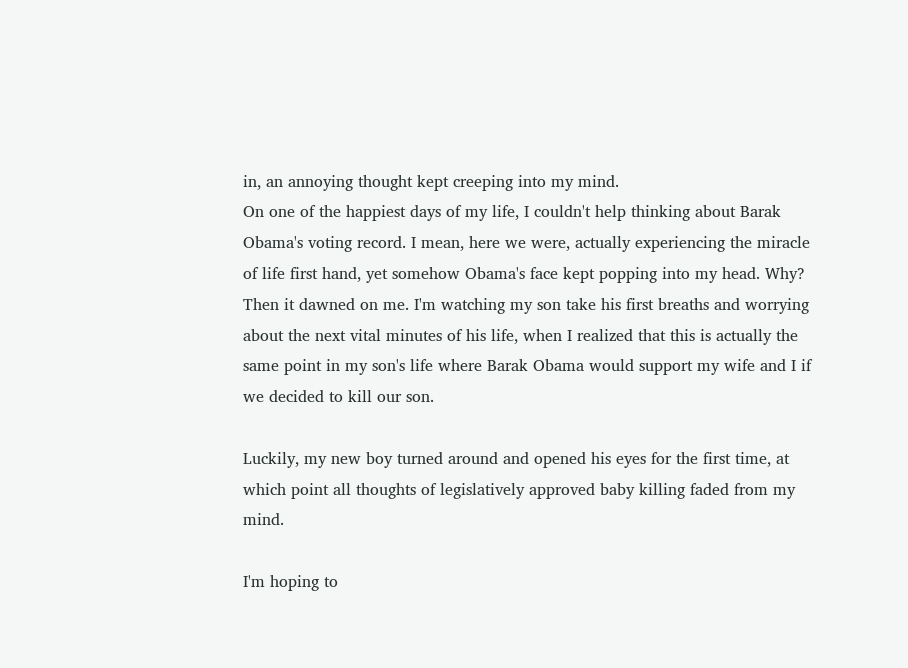in, an annoying thought kept creeping into my mind.
On one of the happiest days of my life, I couldn't help thinking about Barak Obama's voting record. I mean, here we were, actually experiencing the miracle of life first hand, yet somehow Obama's face kept popping into my head. Why?
Then it dawned on me. I'm watching my son take his first breaths and worrying about the next vital minutes of his life, when I realized that this is actually the same point in my son's life where Barak Obama would support my wife and I if we decided to kill our son.

Luckily, my new boy turned around and opened his eyes for the first time, at which point all thoughts of legislatively approved baby killing faded from my mind.

I'm hoping to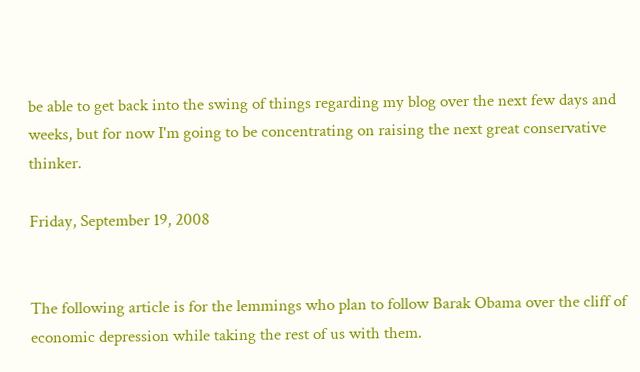be able to get back into the swing of things regarding my blog over the next few days and weeks, but for now I'm going to be concentrating on raising the next great conservative thinker.

Friday, September 19, 2008


The following article is for the lemmings who plan to follow Barak Obama over the cliff of economic depression while taking the rest of us with them.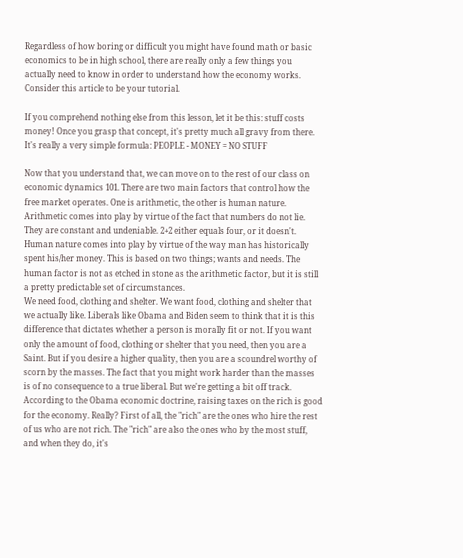Regardless of how boring or difficult you might have found math or basic economics to be in high school, there are really only a few things you actually need to know in order to understand how the economy works. Consider this article to be your tutorial.

If you comprehend nothing else from this lesson, let it be this: stuff costs money! Once you grasp that concept, it's pretty much all gravy from there.
It's really a very simple formula: PEOPLE - MONEY = NO STUFF

Now that you understand that, we can move on to the rest of our class on economic dynamics 101. There are two main factors that control how the free market operates. One is arithmetic, the other is human nature. Arithmetic comes into play by virtue of the fact that numbers do not lie. They are constant and undeniable. 2+2 either equals four, or it doesn't.
Human nature comes into play by virtue of the way man has historically spent his/her money. This is based on two things; wants and needs. The human factor is not as etched in stone as the arithmetic factor, but it is still a pretty predictable set of circumstances.
We need food, clothing and shelter. We want food, clothing and shelter that we actually like. Liberals like Obama and Biden seem to think that it is this difference that dictates whether a person is morally fit or not. If you want only the amount of food, clothing or shelter that you need, then you are a Saint. But if you desire a higher quality, then you are a scoundrel worthy of scorn by the masses. The fact that you might work harder than the masses is of no consequence to a true liberal. But we're getting a bit off track.
According to the Obama economic doctrine, raising taxes on the rich is good for the economy. Really? First of all, the "rich" are the ones who hire the rest of us who are not rich. The "rich" are also the ones who by the most stuff, and when they do, it's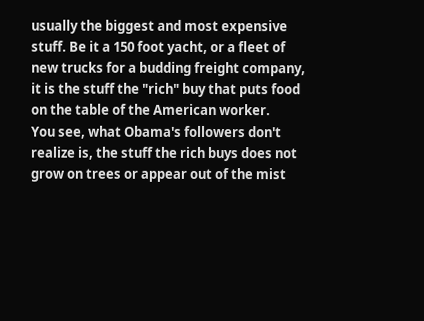usually the biggest and most expensive stuff. Be it a 150 foot yacht, or a fleet of new trucks for a budding freight company, it is the stuff the "rich" buy that puts food on the table of the American worker.
You see, what Obama's followers don't realize is, the stuff the rich buys does not grow on trees or appear out of the mist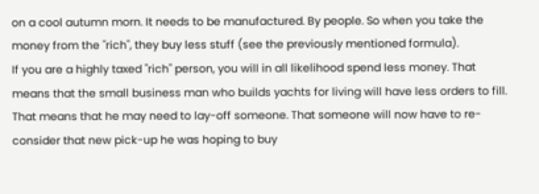on a cool autumn morn. It needs to be manufactured. By people. So when you take the money from the "rich", they buy less stuff (see the previously mentioned formula).
If you are a highly taxed "rich" person, you will in all likelihood spend less money. That means that the small business man who builds yachts for living will have less orders to fill. That means that he may need to lay-off someone. That someone will now have to re-consider that new pick-up he was hoping to buy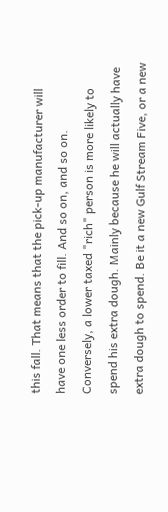this fall. That means that the pick-up manufacturer will have one less order to fill. And so on, and so on.
Conversely, a lower taxed "rich" person is more likely to spend his extra dough. Mainly because he will actually have extra dough to spend. Be it a new Gulf Stream Five, or a new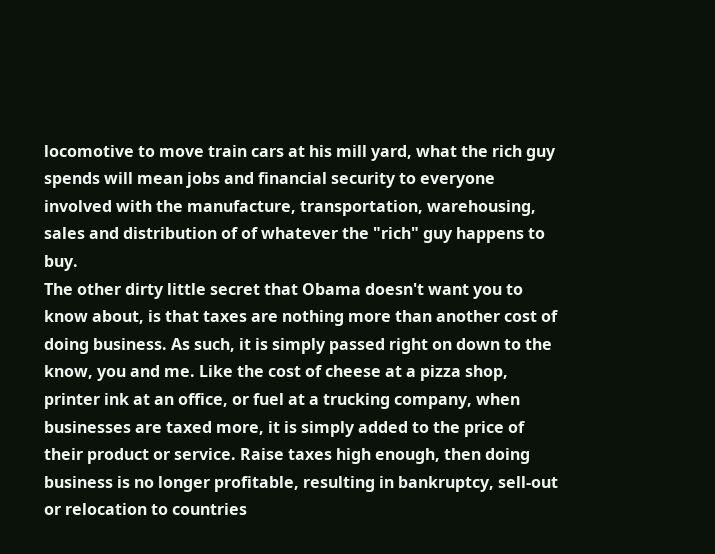locomotive to move train cars at his mill yard, what the rich guy spends will mean jobs and financial security to everyone involved with the manufacture, transportation, warehousing, sales and distribution of of whatever the "rich" guy happens to buy.
The other dirty little secret that Obama doesn't want you to know about, is that taxes are nothing more than another cost of doing business. As such, it is simply passed right on down to the know, you and me. Like the cost of cheese at a pizza shop, printer ink at an office, or fuel at a trucking company, when businesses are taxed more, it is simply added to the price of their product or service. Raise taxes high enough, then doing business is no longer profitable, resulting in bankruptcy, sell-out or relocation to countries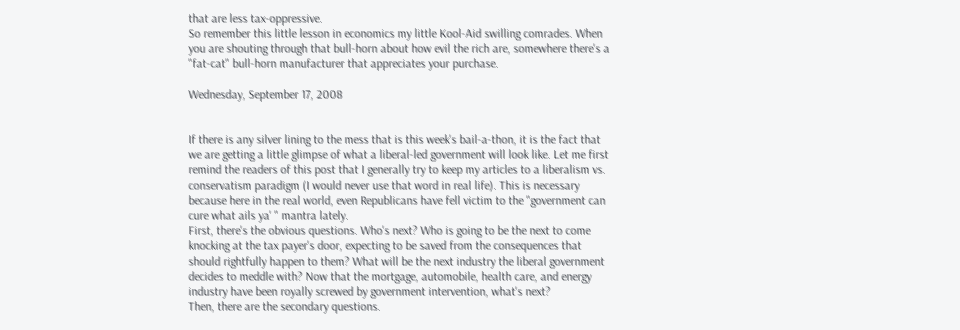that are less tax-oppressive.
So remember this little lesson in economics my little Kool-Aid swilling comrades. When you are shouting through that bull-horn about how evil the rich are, somewhere there's a "fat-cat" bull-horn manufacturer that appreciates your purchase.

Wednesday, September 17, 2008


If there is any silver lining to the mess that is this week's bail-a-thon, it is the fact that we are getting a little glimpse of what a liberal-led government will look like. Let me first remind the readers of this post that I generally try to keep my articles to a liberalism vs. conservatism paradigm (I would never use that word in real life). This is necessary because here in the real world, even Republicans have fell victim to the "government can cure what ails ya' " mantra lately.
First, there's the obvious questions. Who's next? Who is going to be the next to come knocking at the tax payer's door, expecting to be saved from the consequences that should rightfully happen to them? What will be the next industry the liberal government decides to meddle with? Now that the mortgage, automobile, health care, and energy industry have been royally screwed by government intervention, what's next?
Then, there are the secondary questions.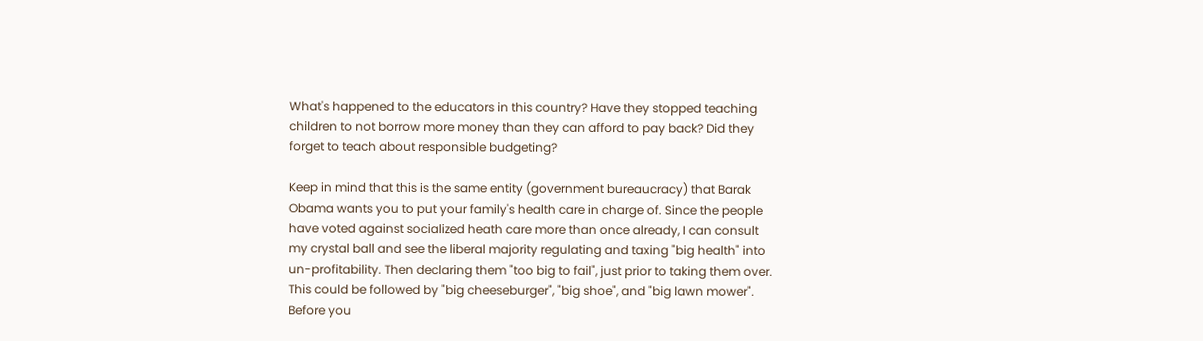What's happened to the educators in this country? Have they stopped teaching children to not borrow more money than they can afford to pay back? Did they forget to teach about responsible budgeting?

Keep in mind that this is the same entity (government bureaucracy) that Barak Obama wants you to put your family's health care in charge of. Since the people have voted against socialized heath care more than once already, I can consult my crystal ball and see the liberal majority regulating and taxing "big health" into un-profitability. Then declaring them "too big to fail", just prior to taking them over.
This could be followed by "big cheeseburger", "big shoe", and "big lawn mower". Before you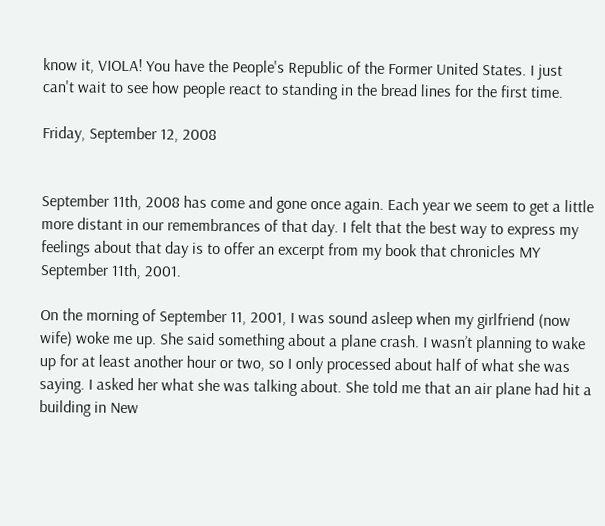know it, VIOLA! You have the People's Republic of the Former United States. I just can't wait to see how people react to standing in the bread lines for the first time.

Friday, September 12, 2008


September 11th, 2008 has come and gone once again. Each year we seem to get a little more distant in our remembrances of that day. I felt that the best way to express my feelings about that day is to offer an excerpt from my book that chronicles MY September 11th, 2001.

On the morning of September 11, 2001, I was sound asleep when my girlfriend (now wife) woke me up. She said something about a plane crash. I wasn’t planning to wake up for at least another hour or two, so I only processed about half of what she was saying. I asked her what she was talking about. She told me that an air plane had hit a building in New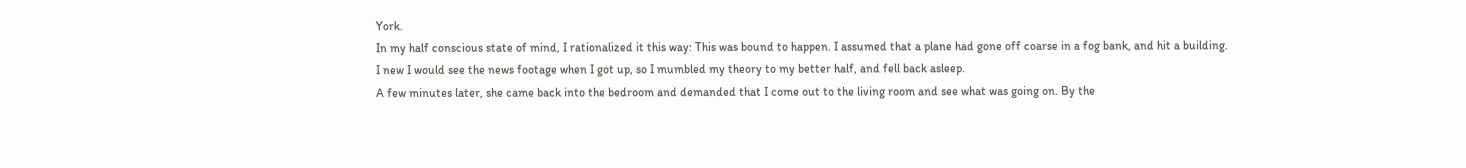York.
In my half conscious state of mind, I rationalized it this way: This was bound to happen. I assumed that a plane had gone off coarse in a fog bank, and hit a building. I new I would see the news footage when I got up, so I mumbled my theory to my better half, and fell back asleep.
A few minutes later, she came back into the bedroom and demanded that I come out to the living room and see what was going on. By the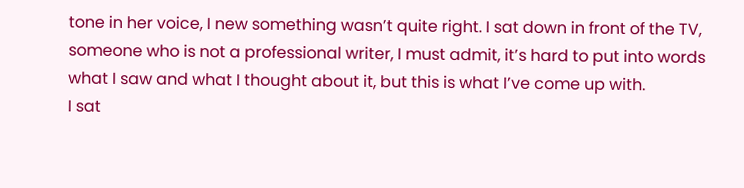tone in her voice, I new something wasn’t quite right. I sat down in front of the TV, someone who is not a professional writer, I must admit, it’s hard to put into words what I saw and what I thought about it, but this is what I’ve come up with.
I sat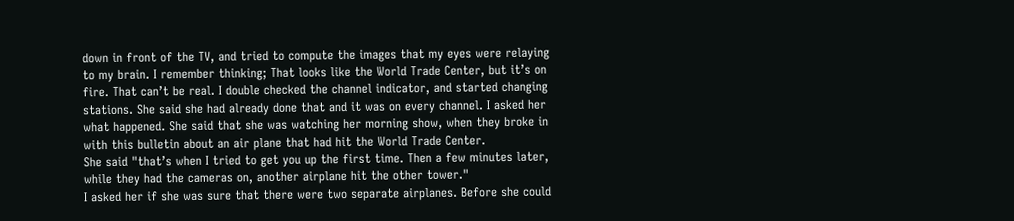down in front of the TV, and tried to compute the images that my eyes were relaying to my brain. I remember thinking; That looks like the World Trade Center, but it’s on fire. That can’t be real. I double checked the channel indicator, and started changing stations. She said she had already done that and it was on every channel. I asked her what happened. She said that she was watching her morning show, when they broke in with this bulletin about an air plane that had hit the World Trade Center.
She said "that’s when I tried to get you up the first time. Then a few minutes later, while they had the cameras on, another airplane hit the other tower."
I asked her if she was sure that there were two separate airplanes. Before she could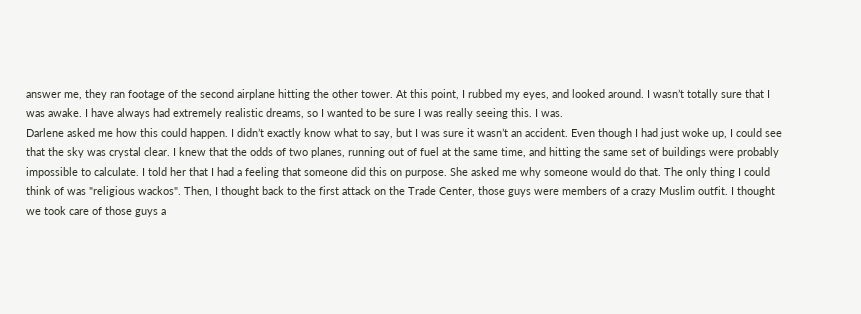answer me, they ran footage of the second airplane hitting the other tower. At this point, I rubbed my eyes, and looked around. I wasn’t totally sure that I was awake. I have always had extremely realistic dreams, so I wanted to be sure I was really seeing this. I was.
Darlene asked me how this could happen. I didn’t exactly know what to say, but I was sure it wasn’t an accident. Even though I had just woke up, I could see that the sky was crystal clear. I knew that the odds of two planes, running out of fuel at the same time, and hitting the same set of buildings were probably impossible to calculate. I told her that I had a feeling that someone did this on purpose. She asked me why someone would do that. The only thing I could think of was "religious wackos". Then, I thought back to the first attack on the Trade Center, those guys were members of a crazy Muslim outfit. I thought we took care of those guys a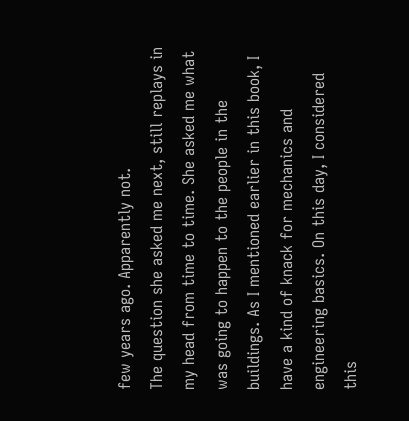few years ago. Apparently not.
The question she asked me next, still replays in my head from time to time. She asked me what was going to happen to the people in the buildings. As I mentioned earlier in this book, I have a kind of knack for mechanics and engineering basics. On this day, I considered this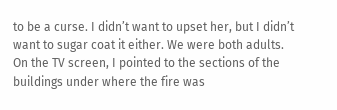to be a curse. I didn’t want to upset her, but I didn’t want to sugar coat it either. We were both adults.
On the TV screen, I pointed to the sections of the buildings under where the fire was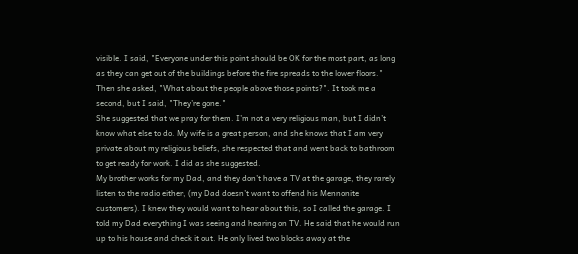visible. I said, "Everyone under this point should be OK for the most part, as long as they can get out of the buildings before the fire spreads to the lower floors." Then she asked, "What about the people above those points?". It took me a second, but I said, "They’re gone."
She suggested that we pray for them. I’m not a very religious man, but I didn’t know what else to do. My wife is a great person, and she knows that I am very private about my religious beliefs, she respected that and went back to bathroom to get ready for work. I did as she suggested.
My brother works for my Dad, and they don’t have a TV at the garage, they rarely listen to the radio either, (my Dad doesn’t want to offend his Mennonite customers). I knew they would want to hear about this, so I called the garage. I told my Dad everything I was seeing and hearing on TV. He said that he would run up to his house and check it out. He only lived two blocks away at the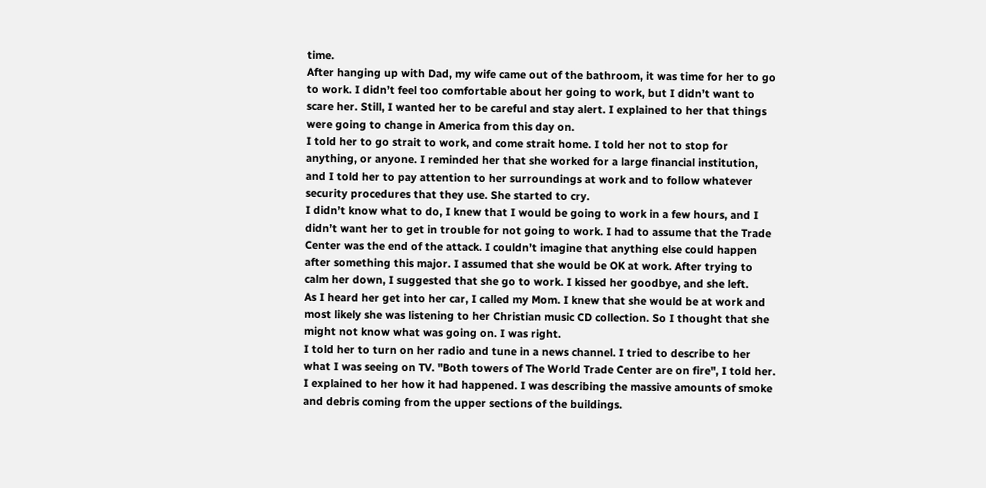time.
After hanging up with Dad, my wife came out of the bathroom, it was time for her to go to work. I didn’t feel too comfortable about her going to work, but I didn’t want to scare her. Still, I wanted her to be careful and stay alert. I explained to her that things were going to change in America from this day on.
I told her to go strait to work, and come strait home. I told her not to stop for anything, or anyone. I reminded her that she worked for a large financial institution, and I told her to pay attention to her surroundings at work and to follow whatever security procedures that they use. She started to cry.
I didn’t know what to do, I knew that I would be going to work in a few hours, and I didn’t want her to get in trouble for not going to work. I had to assume that the Trade Center was the end of the attack. I couldn’t imagine that anything else could happen after something this major. I assumed that she would be OK at work. After trying to calm her down, I suggested that she go to work. I kissed her goodbye, and she left.
As I heard her get into her car, I called my Mom. I knew that she would be at work and most likely she was listening to her Christian music CD collection. So I thought that she might not know what was going on. I was right.
I told her to turn on her radio and tune in a news channel. I tried to describe to her what I was seeing on TV. "Both towers of The World Trade Center are on fire", I told her. I explained to her how it had happened. I was describing the massive amounts of smoke and debris coming from the upper sections of the buildings.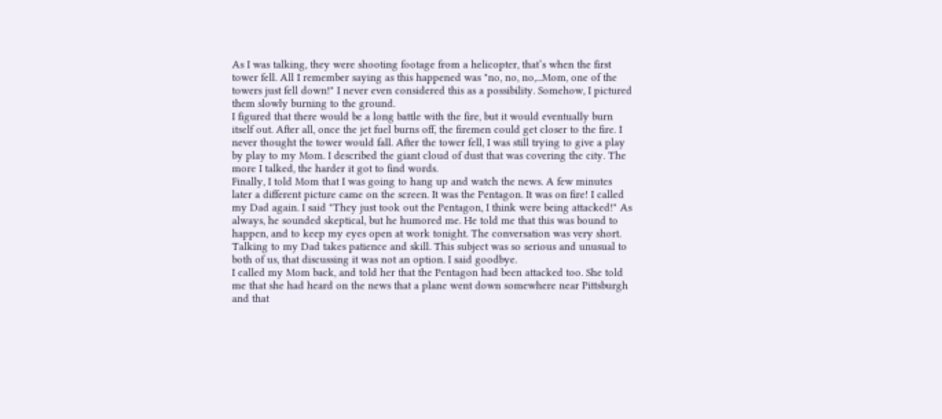As I was talking, they were shooting footage from a helicopter, that’s when the first tower fell. All I remember saying as this happened was "no, no, no,...Mom, one of the towers just fell down!" I never even considered this as a possibility. Somehow, I pictured them slowly burning to the ground.
I figured that there would be a long battle with the fire, but it would eventually burn itself out. After all, once the jet fuel burns off, the firemen could get closer to the fire. I never thought the tower would fall. After the tower fell, I was still trying to give a play by play to my Mom. I described the giant cloud of dust that was covering the city. The more I talked, the harder it got to find words.
Finally, I told Mom that I was going to hang up and watch the news. A few minutes later a different picture came on the screen. It was the Pentagon. It was on fire! I called my Dad again. I said "They just took out the Pentagon, I think were being attacked!" As always, he sounded skeptical, but he humored me. He told me that this was bound to happen, and to keep my eyes open at work tonight. The conversation was very short. Talking to my Dad takes patience and skill. This subject was so serious and unusual to both of us, that discussing it was not an option. I said goodbye.
I called my Mom back, and told her that the Pentagon had been attacked too. She told me that she had heard on the news that a plane went down somewhere near Pittsburgh and that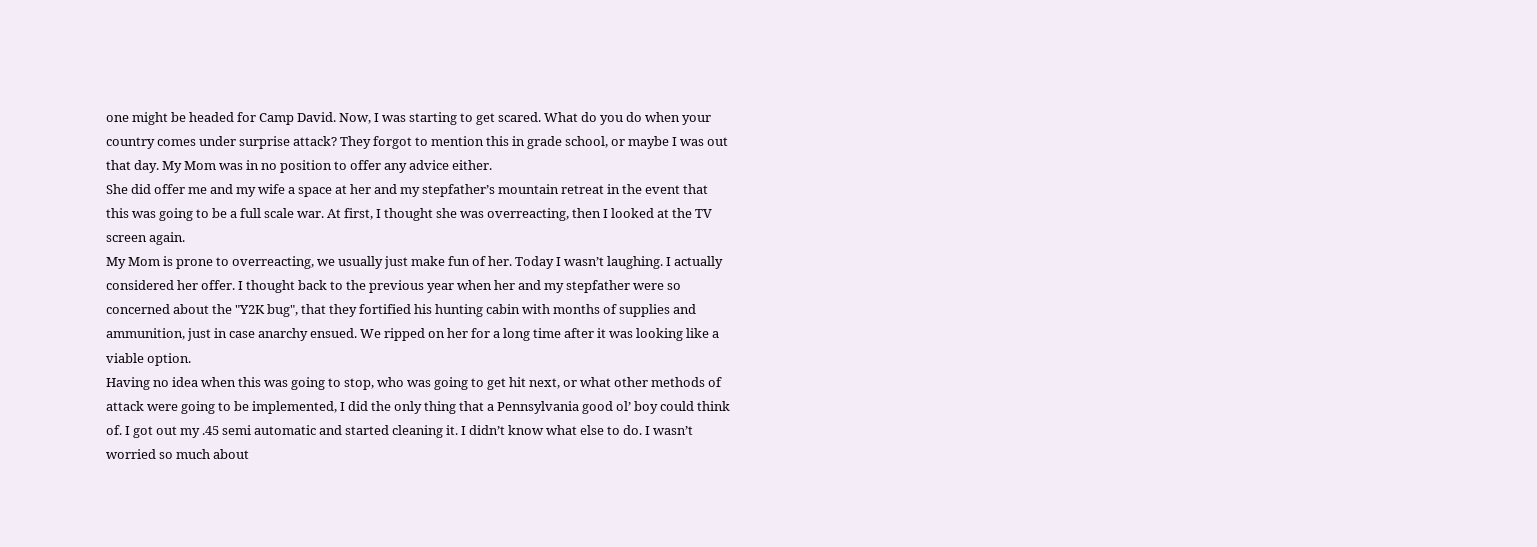one might be headed for Camp David. Now, I was starting to get scared. What do you do when your country comes under surprise attack? They forgot to mention this in grade school, or maybe I was out that day. My Mom was in no position to offer any advice either.
She did offer me and my wife a space at her and my stepfather’s mountain retreat in the event that this was going to be a full scale war. At first, I thought she was overreacting, then I looked at the TV screen again.
My Mom is prone to overreacting, we usually just make fun of her. Today I wasn’t laughing. I actually considered her offer. I thought back to the previous year when her and my stepfather were so concerned about the "Y2K bug", that they fortified his hunting cabin with months of supplies and ammunition, just in case anarchy ensued. We ripped on her for a long time after it was looking like a viable option.
Having no idea when this was going to stop, who was going to get hit next, or what other methods of attack were going to be implemented, I did the only thing that a Pennsylvania good ol’ boy could think of. I got out my .45 semi automatic and started cleaning it. I didn’t know what else to do. I wasn’t worried so much about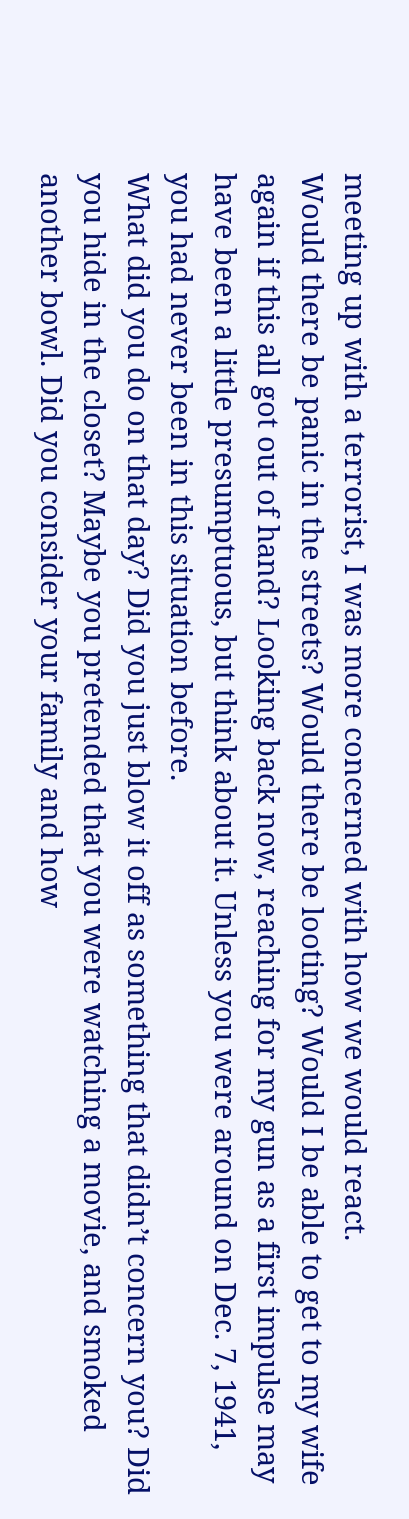meeting up with a terrorist, I was more concerned with how we would react.
Would there be panic in the streets? Would there be looting? Would I be able to get to my wife again if this all got out of hand? Looking back now, reaching for my gun as a first impulse may have been a little presumptuous, but think about it. Unless you were around on Dec. 7, 1941, you had never been in this situation before.
What did you do on that day? Did you just blow it off as something that didn’t concern you? Did you hide in the closet? Maybe you pretended that you were watching a movie, and smoked another bowl. Did you consider your family and how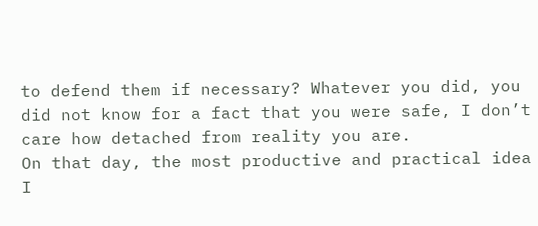to defend them if necessary? Whatever you did, you did not know for a fact that you were safe, I don’t care how detached from reality you are.
On that day, the most productive and practical idea I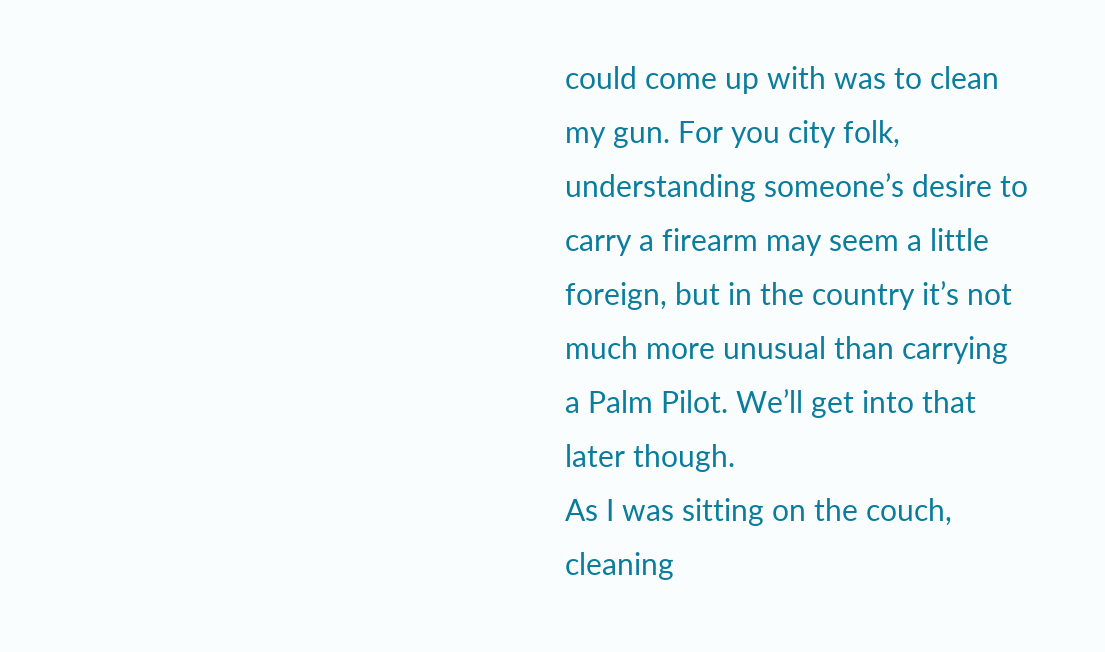could come up with was to clean my gun. For you city folk, understanding someone’s desire to carry a firearm may seem a little foreign, but in the country it’s not much more unusual than carrying a Palm Pilot. We’ll get into that later though.
As I was sitting on the couch, cleaning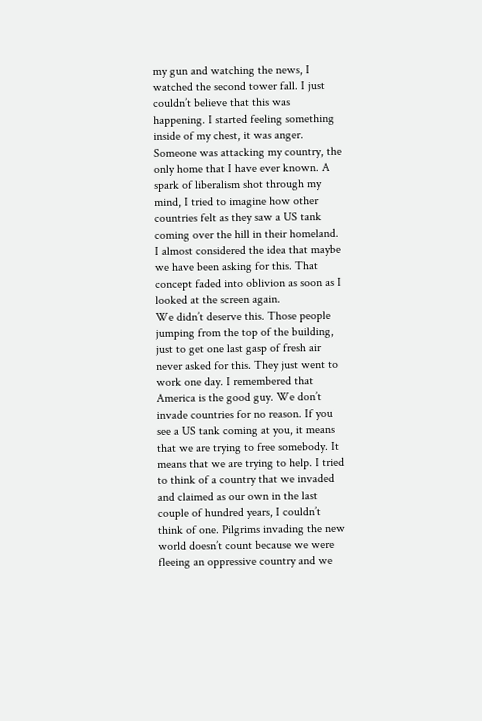my gun and watching the news, I watched the second tower fall. I just couldn’t believe that this was happening. I started feeling something inside of my chest, it was anger. Someone was attacking my country, the only home that I have ever known. A spark of liberalism shot through my mind, I tried to imagine how other countries felt as they saw a US tank coming over the hill in their homeland. I almost considered the idea that maybe we have been asking for this. That concept faded into oblivion as soon as I looked at the screen again.
We didn’t deserve this. Those people jumping from the top of the building, just to get one last gasp of fresh air never asked for this. They just went to work one day. I remembered that America is the good guy. We don’t invade countries for no reason. If you see a US tank coming at you, it means that we are trying to free somebody. It means that we are trying to help. I tried to think of a country that we invaded and claimed as our own in the last couple of hundred years, I couldn’t think of one. Pilgrims invading the new world doesn’t count because we were fleeing an oppressive country and we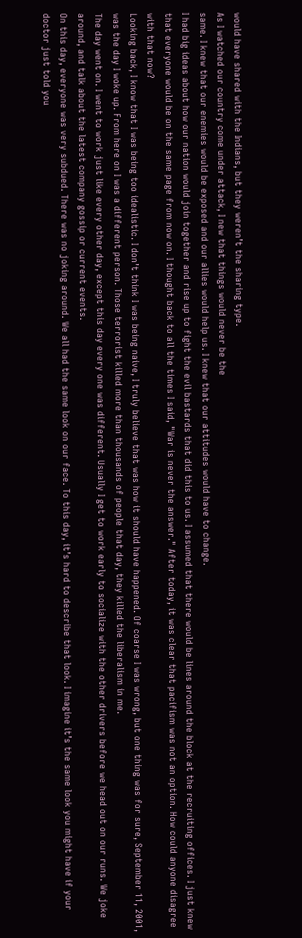would have shared with the Indians, but they weren’t the sharing type.
As I watched our country come under attack, I new that things would never be the
same. I knew that our enemies would be exposed and our allies would help us. I knew that our attitudes would have to change.
I had big ideas about how our nation would join together and rise up to fight the evil bastards that did this to us. I assumed that there would be lines around the block at the recruiting offices. I just knew that everyone would be on the same page from now on. I thought back to all the times I said, "War is never the answer." After today, it was clear that pacifism was not an option. How could anyone disagree with that now?
Looking back, I know that I was being too idealistic. I don’t think I was being naive, I truly believe that was how it should have happened. Of coarse I was wrong, but one thing was for sure, September 11, 2001, was the day I woke up. From here on I was a different person. Those terrorist killed more than thousands of people that day, they killed the liberalism in me.
The day went on. I went to work just like every other day, except this day every one was different. Usually I get to work early to socialize with the other drivers before we head out on our runs. We joke around, and talk about the latest company gossip or current events.
On this day, everyone was very subdued. There was no joking around. We all had the same look on our face. To this day, it’s hard to describe that look. I imagine it’s the same look you might have if your doctor just told you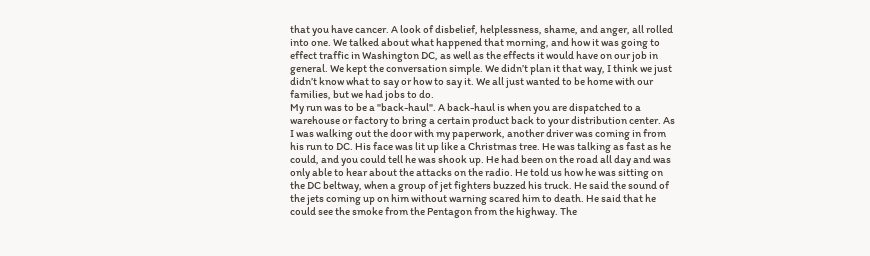that you have cancer. A look of disbelief, helplessness, shame, and anger, all rolled into one. We talked about what happened that morning, and how it was going to effect traffic in Washington DC, as well as the effects it would have on our job in general. We kept the conversation simple. We didn’t plan it that way, I think we just didn’t know what to say or how to say it. We all just wanted to be home with our families, but we had jobs to do.
My run was to be a "back-haul". A back-haul is when you are dispatched to a warehouse or factory to bring a certain product back to your distribution center. As I was walking out the door with my paperwork, another driver was coming in from his run to DC. His face was lit up like a Christmas tree. He was talking as fast as he could, and you could tell he was shook up. He had been on the road all day and was only able to hear about the attacks on the radio. He told us how he was sitting on the DC beltway, when a group of jet fighters buzzed his truck. He said the sound of the jets coming up on him without warning scared him to death. He said that he could see the smoke from the Pentagon from the highway. The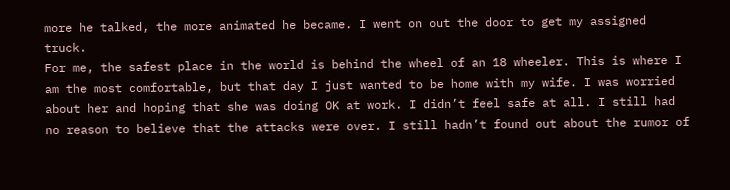more he talked, the more animated he became. I went on out the door to get my assigned truck.
For me, the safest place in the world is behind the wheel of an 18 wheeler. This is where I am the most comfortable, but that day I just wanted to be home with my wife. I was worried about her and hoping that she was doing OK at work. I didn’t feel safe at all. I still had no reason to believe that the attacks were over. I still hadn’t found out about the rumor of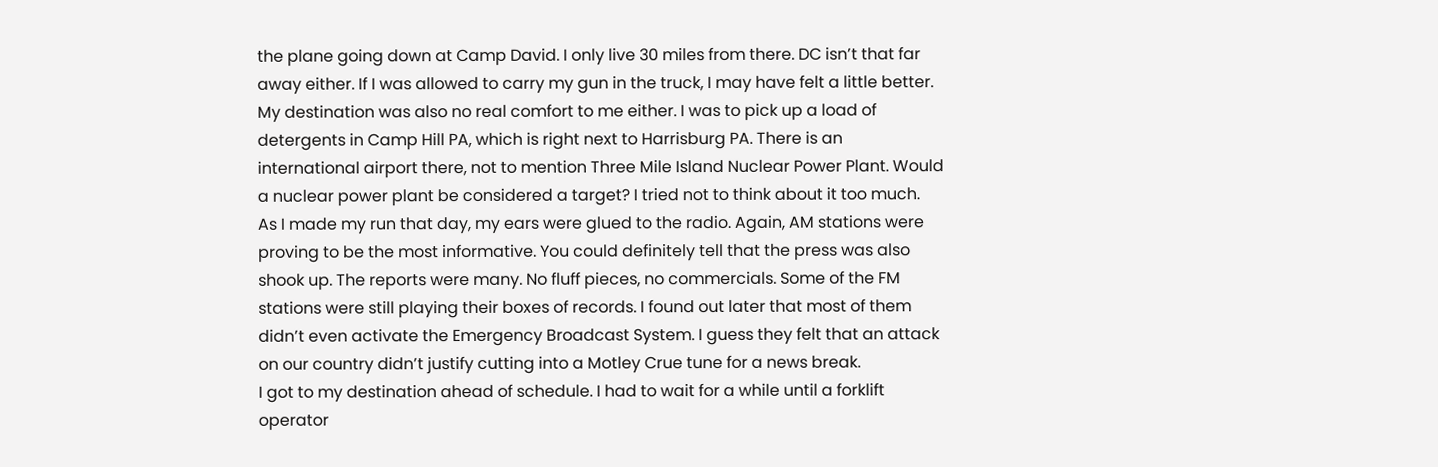the plane going down at Camp David. I only live 30 miles from there. DC isn’t that far away either. If I was allowed to carry my gun in the truck, I may have felt a little better.
My destination was also no real comfort to me either. I was to pick up a load of detergents in Camp Hill PA, which is right next to Harrisburg PA. There is an international airport there, not to mention Three Mile Island Nuclear Power Plant. Would a nuclear power plant be considered a target? I tried not to think about it too much.
As I made my run that day, my ears were glued to the radio. Again, AM stations were proving to be the most informative. You could definitely tell that the press was also shook up. The reports were many. No fluff pieces, no commercials. Some of the FM stations were still playing their boxes of records. I found out later that most of them didn’t even activate the Emergency Broadcast System. I guess they felt that an attack on our country didn’t justify cutting into a Motley Crue tune for a news break.
I got to my destination ahead of schedule. I had to wait for a while until a forklift operator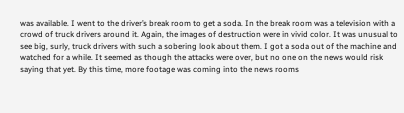was available. I went to the driver’s break room to get a soda. In the break room was a television with a crowd of truck drivers around it. Again, the images of destruction were in vivid color. It was unusual to see big, surly, truck drivers with such a sobering look about them. I got a soda out of the machine and watched for a while. It seemed as though the attacks were over, but no one on the news would risk saying that yet. By this time, more footage was coming into the news rooms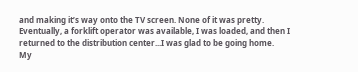and making it’s way onto the TV screen. None of it was pretty.
Eventually, a forklift operator was available, I was loaded, and then I returned to the distribution center...I was glad to be going home.
My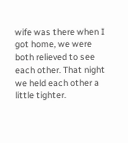wife was there when I got home, we were both relieved to see each other. That night we held each other a little tighter.